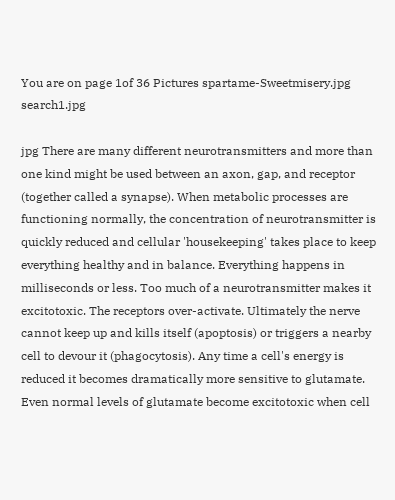You are on page 1of 36 Pictures spartame-Sweetmisery.jpg search1.jpg

jpg There are many different neurotransmitters and more than one kind might be used between an axon, gap, and receptor (together called a synapse). When metabolic processes are functioning normally, the concentration of neurotransmitter is quickly reduced and cellular 'housekeeping' takes place to keep everything healthy and in balance. Everything happens in milliseconds or less. Too much of a neurotransmitter makes it excitotoxic. The receptors over-activate. Ultimately the nerve cannot keep up and kills itself (apoptosis) or triggers a nearby cell to devour it (phagocytosis). Any time a cell's energy is reduced it becomes dramatically more sensitive to glutamate. Even normal levels of glutamate become excitotoxic when cell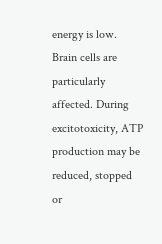energy is low. Brain cells are particularly affected. During excitotoxicity, ATP production may be reduced, stopped or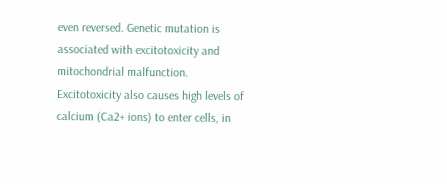even reversed. Genetic mutation is associated with excitotoxicity and mitochondrial malfunction. Excitotoxicity also causes high levels of calcium (Ca2+ ions) to enter cells, in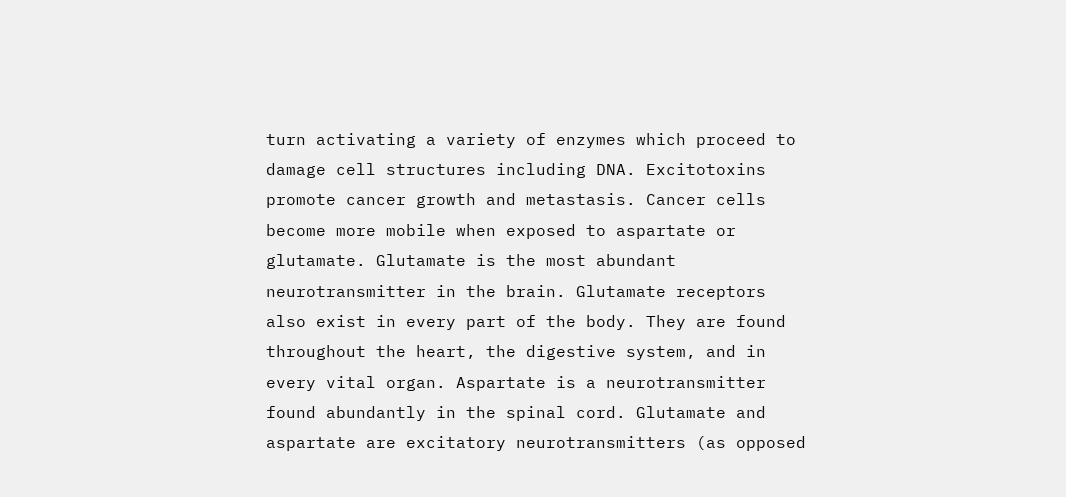turn activating a variety of enzymes which proceed to damage cell structures including DNA. Excitotoxins promote cancer growth and metastasis. Cancer cells become more mobile when exposed to aspartate or glutamate. Glutamate is the most abundant neurotransmitter in the brain. Glutamate receptors also exist in every part of the body. They are found throughout the heart, the digestive system, and in every vital organ. Aspartate is a neurotransmitter found abundantly in the spinal cord. Glutamate and aspartate are excitatory neurotransmitters (as opposed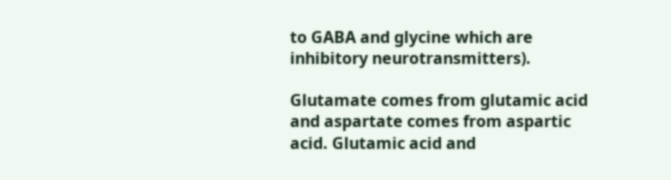to GABA and glycine which are inhibitory neurotransmitters).

Glutamate comes from glutamic acid and aspartate comes from aspartic acid. Glutamic acid and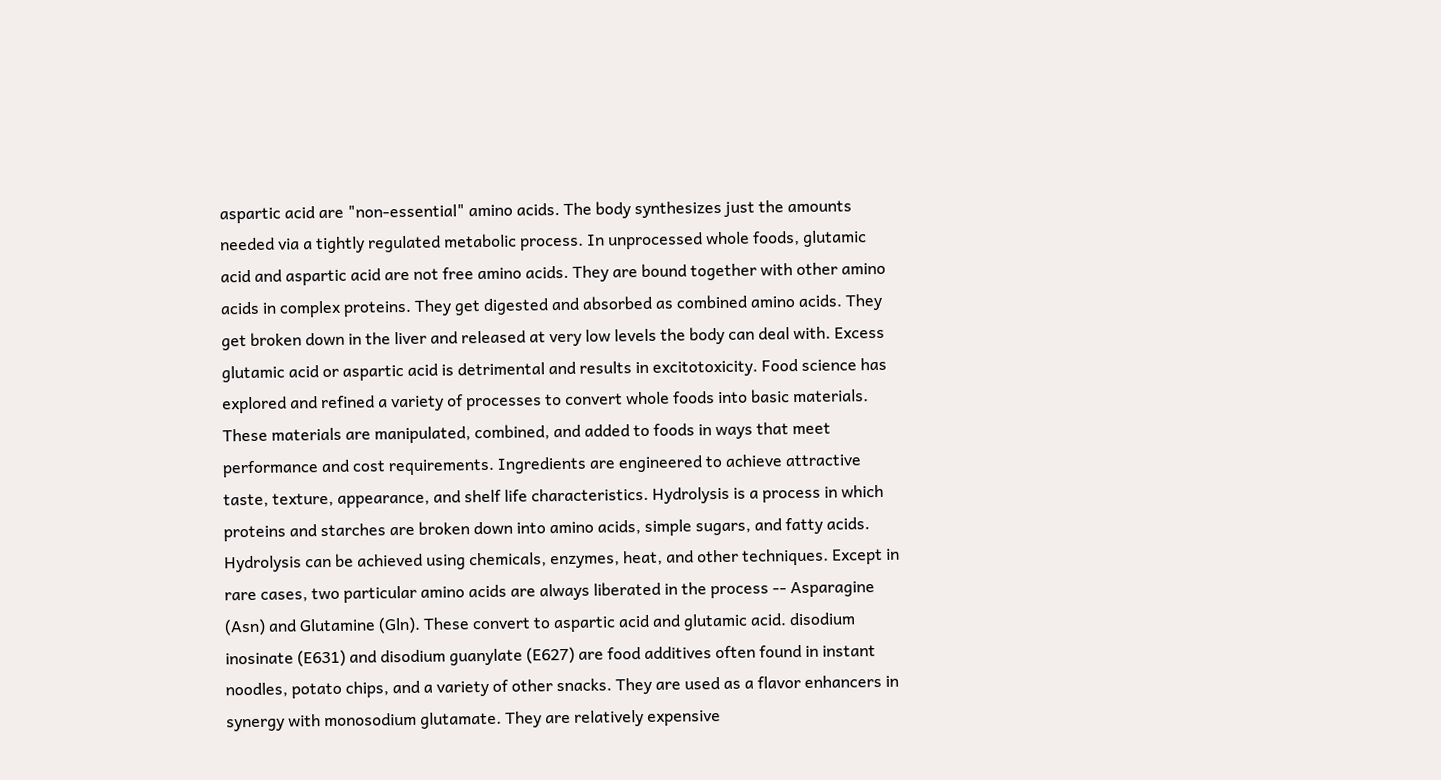aspartic acid are "non-essential" amino acids. The body synthesizes just the amounts needed via a tightly regulated metabolic process. In unprocessed whole foods, glutamic acid and aspartic acid are not free amino acids. They are bound together with other amino acids in complex proteins. They get digested and absorbed as combined amino acids. They get broken down in the liver and released at very low levels the body can deal with. Excess glutamic acid or aspartic acid is detrimental and results in excitotoxicity. Food science has explored and refined a variety of processes to convert whole foods into basic materials. These materials are manipulated, combined, and added to foods in ways that meet performance and cost requirements. Ingredients are engineered to achieve attractive taste, texture, appearance, and shelf life characteristics. Hydrolysis is a process in which proteins and starches are broken down into amino acids, simple sugars, and fatty acids. Hydrolysis can be achieved using chemicals, enzymes, heat, and other techniques. Except in rare cases, two particular amino acids are always liberated in the process -- Asparagine (Asn) and Glutamine (Gln). These convert to aspartic acid and glutamic acid. disodium inosinate (E631) and disodium guanylate (E627) are food additives often found in instant noodles, potato chips, and a variety of other snacks. They are used as a flavor enhancers in synergy with monosodium glutamate. They are relatively expensive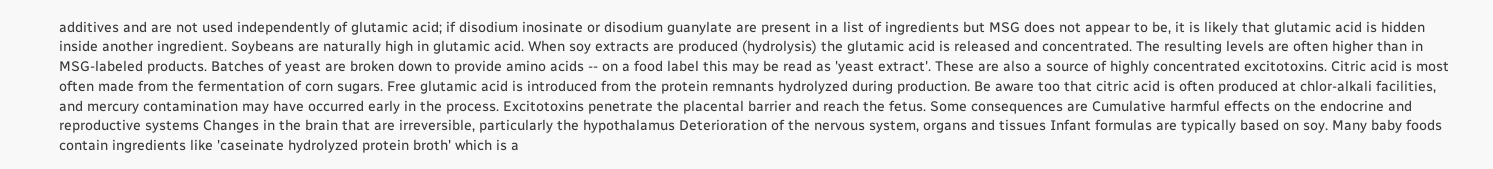additives and are not used independently of glutamic acid; if disodium inosinate or disodium guanylate are present in a list of ingredients but MSG does not appear to be, it is likely that glutamic acid is hidden inside another ingredient. Soybeans are naturally high in glutamic acid. When soy extracts are produced (hydrolysis) the glutamic acid is released and concentrated. The resulting levels are often higher than in MSG-labeled products. Batches of yeast are broken down to provide amino acids -- on a food label this may be read as 'yeast extract'. These are also a source of highly concentrated excitotoxins. Citric acid is most often made from the fermentation of corn sugars. Free glutamic acid is introduced from the protein remnants hydrolyzed during production. Be aware too that citric acid is often produced at chlor-alkali facilities, and mercury contamination may have occurred early in the process. Excitotoxins penetrate the placental barrier and reach the fetus. Some consequences are Cumulative harmful effects on the endocrine and reproductive systems Changes in the brain that are irreversible, particularly the hypothalamus Deterioration of the nervous system, organs and tissues Infant formulas are typically based on soy. Many baby foods contain ingredients like 'caseinate hydrolyzed protein broth' which is a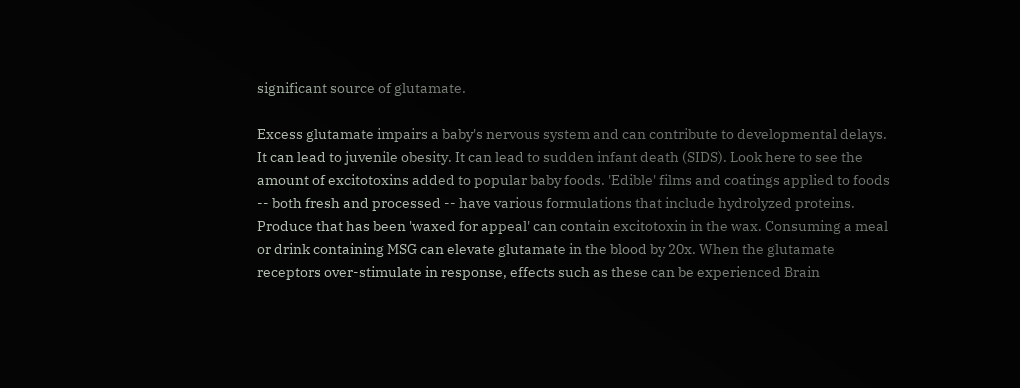significant source of glutamate.

Excess glutamate impairs a baby's nervous system and can contribute to developmental delays. It can lead to juvenile obesity. It can lead to sudden infant death (SIDS). Look here to see the amount of excitotoxins added to popular baby foods. 'Edible' films and coatings applied to foods -- both fresh and processed -- have various formulations that include hydrolyzed proteins. Produce that has been 'waxed for appeal' can contain excitotoxin in the wax. Consuming a meal or drink containing MSG can elevate glutamate in the blood by 20x. When the glutamate receptors over-stimulate in response, effects such as these can be experienced Brain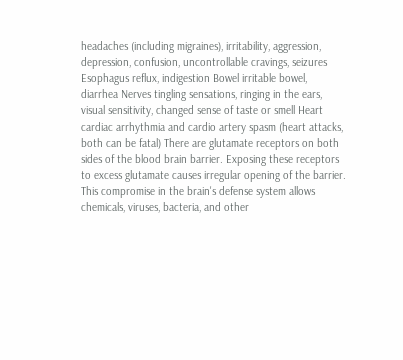headaches (including migraines), irritability, aggression, depression, confusion, uncontrollable cravings, seizures Esophagus reflux, indigestion Bowel irritable bowel, diarrhea Nerves tingling sensations, ringing in the ears, visual sensitivity, changed sense of taste or smell Heart cardiac arrhythmia and cardio artery spasm (heart attacks, both can be fatal) There are glutamate receptors on both sides of the blood brain barrier. Exposing these receptors to excess glutamate causes irregular opening of the barrier. This compromise in the brain's defense system allows chemicals, viruses, bacteria, and other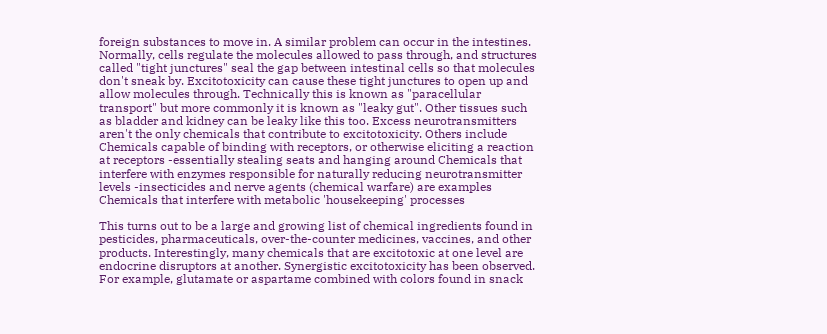foreign substances to move in. A similar problem can occur in the intestines. Normally, cells regulate the molecules allowed to pass through, and structures called "tight junctures" seal the gap between intestinal cells so that molecules don't sneak by. Excitotoxicity can cause these tight junctures to open up and allow molecules through. Technically this is known as "paracellular transport" but more commonly it is known as "leaky gut". Other tissues such as bladder and kidney can be leaky like this too. Excess neurotransmitters aren't the only chemicals that contribute to excitotoxicity. Others include Chemicals capable of binding with receptors, or otherwise eliciting a reaction at receptors -essentially stealing seats and hanging around Chemicals that interfere with enzymes responsible for naturally reducing neurotransmitter levels -insecticides and nerve agents (chemical warfare) are examples Chemicals that interfere with metabolic 'housekeeping' processes

This turns out to be a large and growing list of chemical ingredients found in pesticides, pharmaceuticals, over-the-counter medicines, vaccines, and other products. Interestingly, many chemicals that are excitotoxic at one level are endocrine disruptors at another. Synergistic excitotoxicity has been observed. For example, glutamate or aspartame combined with colors found in snack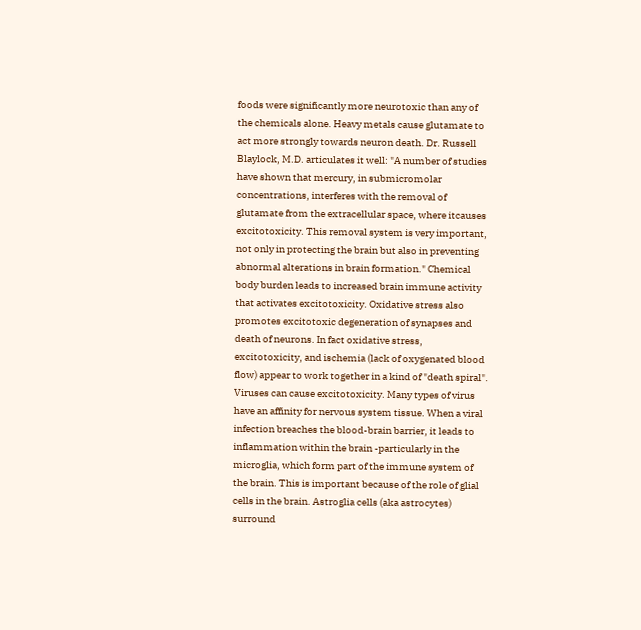foods were significantly more neurotoxic than any of the chemicals alone. Heavy metals cause glutamate to act more strongly towards neuron death. Dr. Russell Blaylock, M.D. articulates it well: "A number of studies have shown that mercury, in submicromolar concentrations, interferes with the removal of glutamate from the extracellular space, where itcauses excitotoxicity. This removal system is very important, not only in protecting the brain but also in preventing abnormal alterations in brain formation." Chemical body burden leads to increased brain immune activity that activates excitotoxicity. Oxidative stress also promotes excitotoxic degeneration of synapses and death of neurons. In fact oxidative stress, excitotoxicity, and ischemia (lack of oxygenated blood flow) appear to work together in a kind of "death spiral". Viruses can cause excitotoxicity. Many types of virus have an affinity for nervous system tissue. When a viral infection breaches the blood-brain barrier, it leads to inflammation within the brain -particularly in the microglia, which form part of the immune system of the brain. This is important because of the role of glial cells in the brain. Astroglia cells (aka astrocytes) surround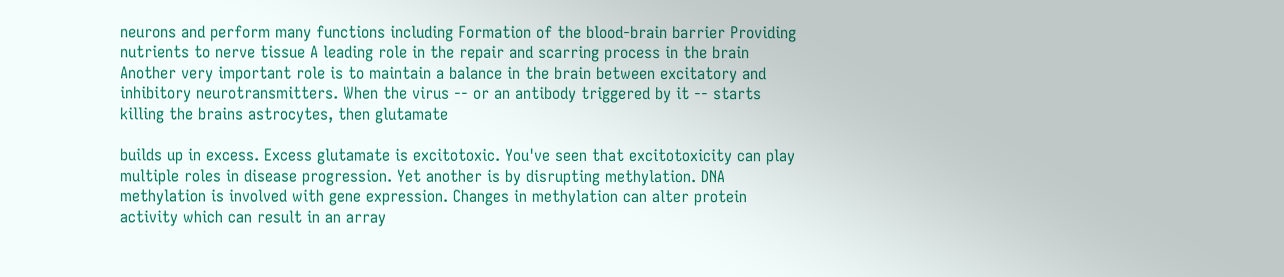neurons and perform many functions including Formation of the blood-brain barrier Providing nutrients to nerve tissue A leading role in the repair and scarring process in the brain Another very important role is to maintain a balance in the brain between excitatory and inhibitory neurotransmitters. When the virus -- or an antibody triggered by it -- starts killing the brains astrocytes, then glutamate

builds up in excess. Excess glutamate is excitotoxic. You've seen that excitotoxicity can play multiple roles in disease progression. Yet another is by disrupting methylation. DNA methylation is involved with gene expression. Changes in methylation can alter protein activity which can result in an array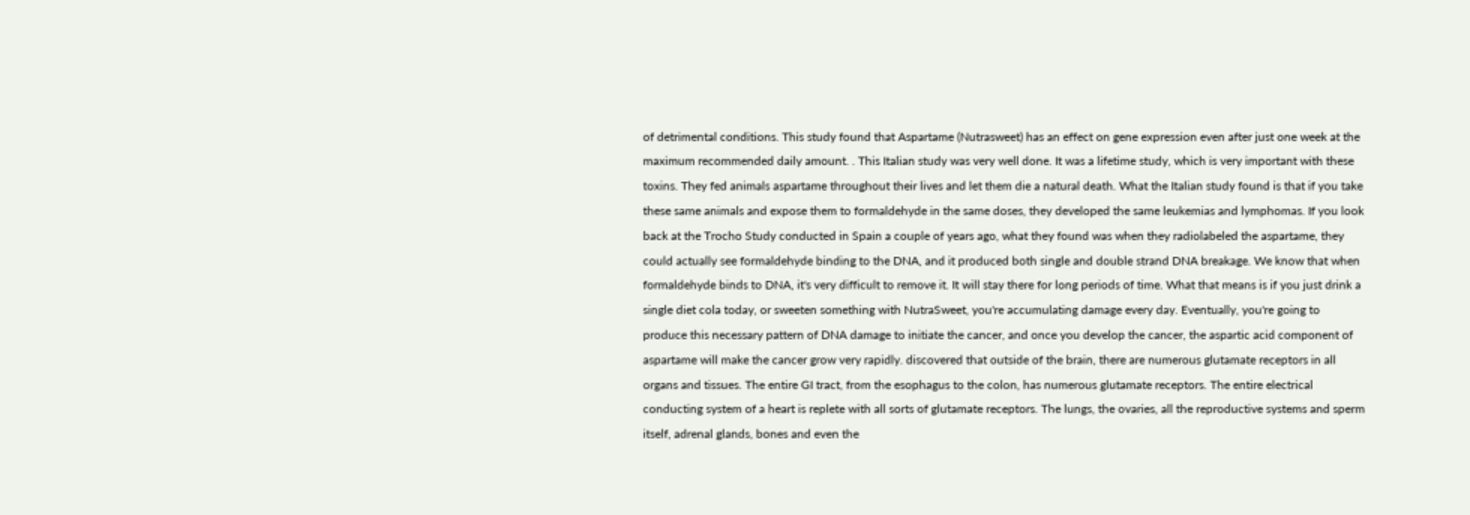of detrimental conditions. This study found that Aspartame (Nutrasweet) has an effect on gene expression even after just one week at the maximum recommended daily amount. . This Italian study was very well done. It was a lifetime study, which is very important with these toxins. They fed animals aspartame throughout their lives and let them die a natural death. What the Italian study found is that if you take these same animals and expose them to formaldehyde in the same doses, they developed the same leukemias and lymphomas. If you look back at the Trocho Study conducted in Spain a couple of years ago, what they found was when they radiolabeled the aspartame, they could actually see formaldehyde binding to the DNA, and it produced both single and double strand DNA breakage. We know that when formaldehyde binds to DNA, it's very difficult to remove it. It will stay there for long periods of time. What that means is if you just drink a single diet cola today, or sweeten something with NutraSweet, you're accumulating damage every day. Eventually, you're going to produce this necessary pattern of DNA damage to initiate the cancer, and once you develop the cancer, the aspartic acid component of aspartame will make the cancer grow very rapidly. discovered that outside of the brain, there are numerous glutamate receptors in all organs and tissues. The entire GI tract, from the esophagus to the colon, has numerous glutamate receptors. The entire electrical conducting system of a heart is replete with all sorts of glutamate receptors. The lungs, the ovaries, all the reproductive systems and sperm itself, adrenal glands, bones and even the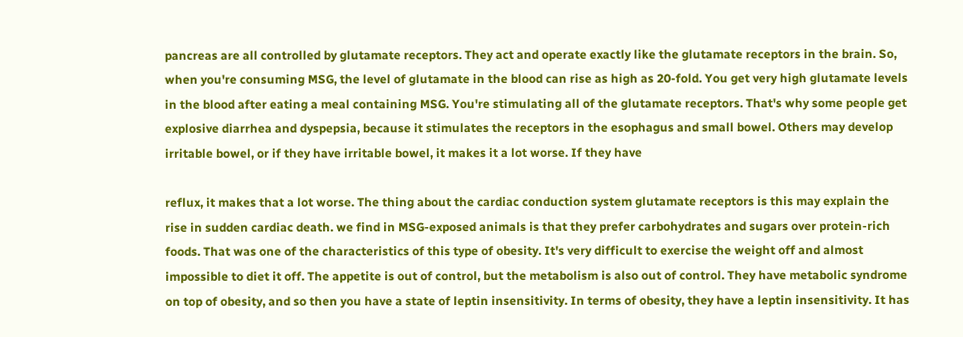pancreas are all controlled by glutamate receptors. They act and operate exactly like the glutamate receptors in the brain. So, when you're consuming MSG, the level of glutamate in the blood can rise as high as 20-fold. You get very high glutamate levels in the blood after eating a meal containing MSG. You're stimulating all of the glutamate receptors. That's why some people get explosive diarrhea and dyspepsia, because it stimulates the receptors in the esophagus and small bowel. Others may develop irritable bowel, or if they have irritable bowel, it makes it a lot worse. If they have

reflux, it makes that a lot worse. The thing about the cardiac conduction system glutamate receptors is this may explain the rise in sudden cardiac death. we find in MSG-exposed animals is that they prefer carbohydrates and sugars over protein-rich foods. That was one of the characteristics of this type of obesity. It's very difficult to exercise the weight off and almost impossible to diet it off. The appetite is out of control, but the metabolism is also out of control. They have metabolic syndrome on top of obesity, and so then you have a state of leptin insensitivity. In terms of obesity, they have a leptin insensitivity. It has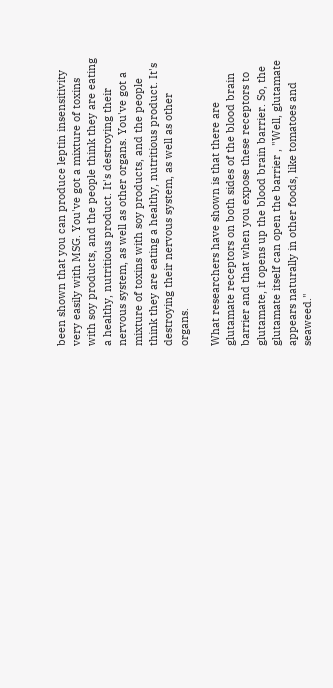been shown that you can produce leptin insensitivity very easily with MSG. You've got a mixture of toxins with soy products, and the people think they are eating a healthy, nutritious product. It's destroying their nervous system, as well as other organs. You've got a mixture of toxins with soy products, and the people think they are eating a healthy, nutritious product. It's destroying their nervous system, as well as other organs.

What researchers have shown is that there are glutamate receptors on both sides of the blood brain barrier and that when you expose these receptors to glutamate, it opens up the blood brain barrier. So, the glutamate itself can open the barrier , "Well, glutamate appears naturally in other foods, like tomatoes and seaweed."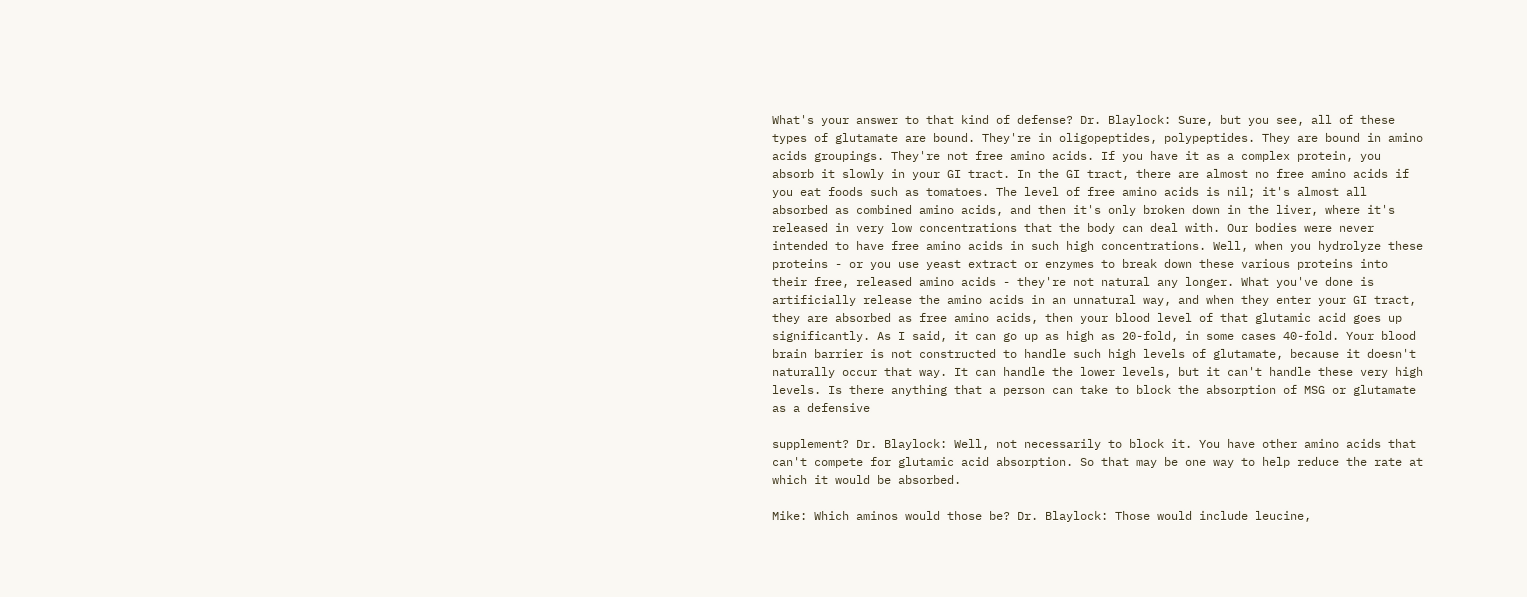What's your answer to that kind of defense? Dr. Blaylock: Sure, but you see, all of these types of glutamate are bound. They're in oligopeptides, polypeptides. They are bound in amino acids groupings. They're not free amino acids. If you have it as a complex protein, you absorb it slowly in your GI tract. In the GI tract, there are almost no free amino acids if you eat foods such as tomatoes. The level of free amino acids is nil; it's almost all absorbed as combined amino acids, and then it's only broken down in the liver, where it's released in very low concentrations that the body can deal with. Our bodies were never intended to have free amino acids in such high concentrations. Well, when you hydrolyze these proteins - or you use yeast extract or enzymes to break down these various proteins into their free, released amino acids - they're not natural any longer. What you've done is artificially release the amino acids in an unnatural way, and when they enter your GI tract, they are absorbed as free amino acids, then your blood level of that glutamic acid goes up significantly. As I said, it can go up as high as 20-fold, in some cases 40-fold. Your blood brain barrier is not constructed to handle such high levels of glutamate, because it doesn't naturally occur that way. It can handle the lower levels, but it can't handle these very high levels. Is there anything that a person can take to block the absorption of MSG or glutamate as a defensive

supplement? Dr. Blaylock: Well, not necessarily to block it. You have other amino acids that can't compete for glutamic acid absorption. So that may be one way to help reduce the rate at which it would be absorbed.

Mike: Which aminos would those be? Dr. Blaylock: Those would include leucine,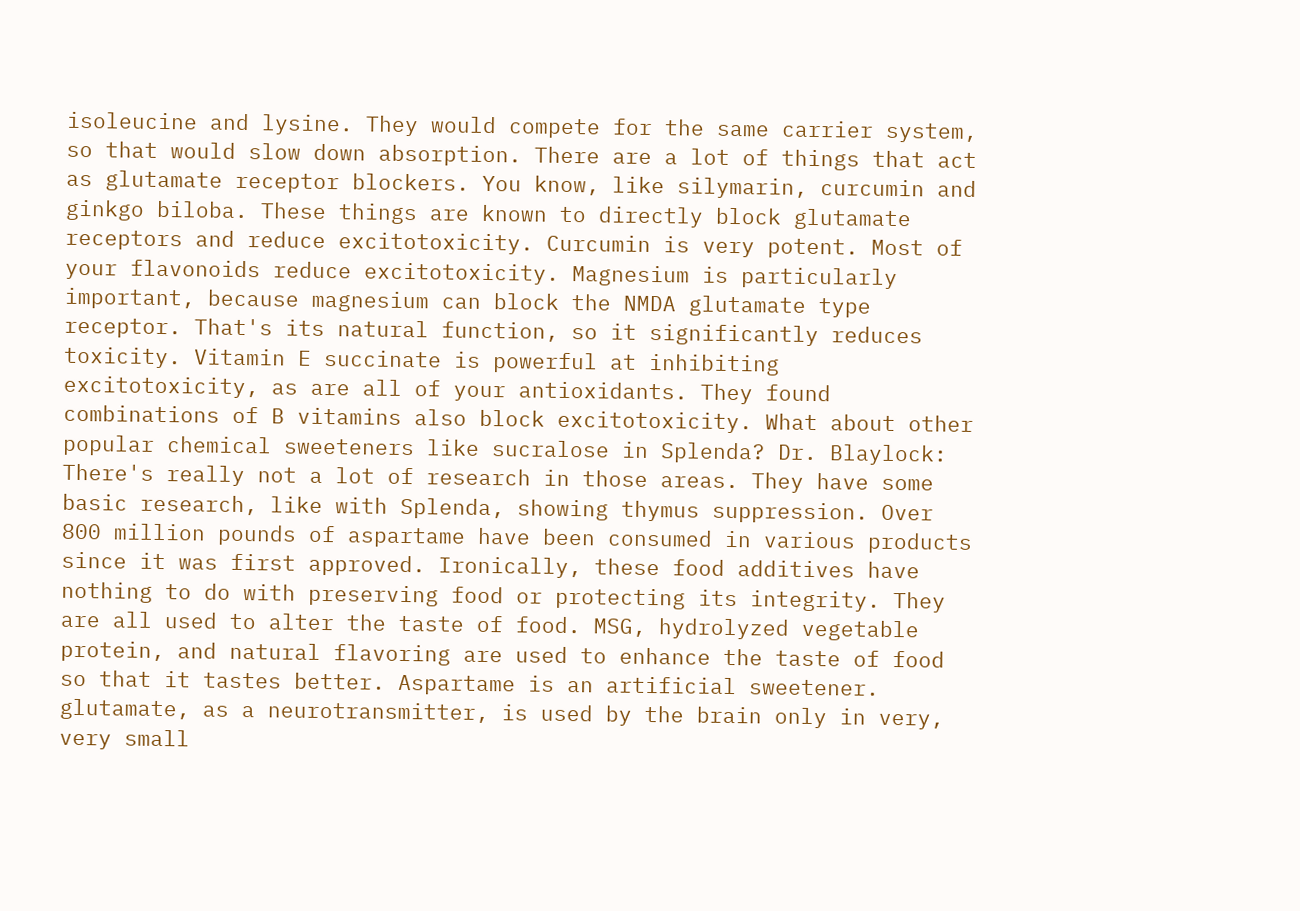isoleucine and lysine. They would compete for the same carrier system, so that would slow down absorption. There are a lot of things that act as glutamate receptor blockers. You know, like silymarin, curcumin and ginkgo biloba. These things are known to directly block glutamate receptors and reduce excitotoxicity. Curcumin is very potent. Most of your flavonoids reduce excitotoxicity. Magnesium is particularly important, because magnesium can block the NMDA glutamate type receptor. That's its natural function, so it significantly reduces toxicity. Vitamin E succinate is powerful at inhibiting excitotoxicity, as are all of your antioxidants. They found combinations of B vitamins also block excitotoxicity. What about other popular chemical sweeteners like sucralose in Splenda? Dr. Blaylock: There's really not a lot of research in those areas. They have some basic research, like with Splenda, showing thymus suppression. Over 800 million pounds of aspartame have been consumed in various products since it was first approved. Ironically, these food additives have nothing to do with preserving food or protecting its integrity. They are all used to alter the taste of food. MSG, hydrolyzed vegetable protein, and natural flavoring are used to enhance the taste of food so that it tastes better. Aspartame is an artificial sweetener. glutamate, as a neurotransmitter, is used by the brain only in very, very small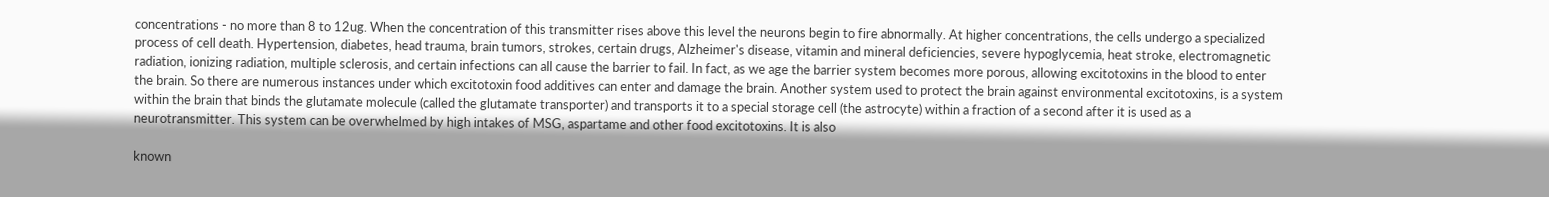concentrations - no more than 8 to 12ug. When the concentration of this transmitter rises above this level the neurons begin to fire abnormally. At higher concentrations, the cells undergo a specialized process of cell death. Hypertension, diabetes, head trauma, brain tumors, strokes, certain drugs, Alzheimer's disease, vitamin and mineral deficiencies, severe hypoglycemia, heat stroke, electromagnetic radiation, ionizing radiation, multiple sclerosis, and certain infections can all cause the barrier to fail. In fact, as we age the barrier system becomes more porous, allowing excitotoxins in the blood to enter the brain. So there are numerous instances under which excitotoxin food additives can enter and damage the brain. Another system used to protect the brain against environmental excitotoxins, is a system within the brain that binds the glutamate molecule (called the glutamate transporter) and transports it to a special storage cell (the astrocyte) within a fraction of a second after it is used as a neurotransmitter. This system can be overwhelmed by high intakes of MSG, aspartame and other food excitotoxins. It is also

known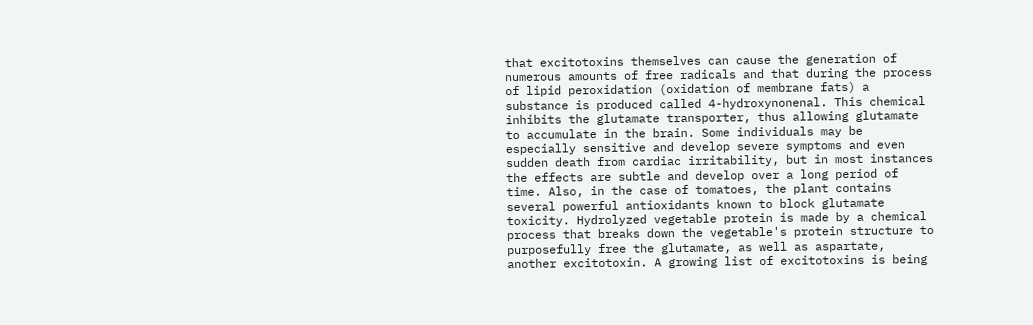that excitotoxins themselves can cause the generation of numerous amounts of free radicals and that during the process of lipid peroxidation (oxidation of membrane fats) a substance is produced called 4-hydroxynonenal. This chemical inhibits the glutamate transporter, thus allowing glutamate to accumulate in the brain. Some individuals may be especially sensitive and develop severe symptoms and even sudden death from cardiac irritability, but in most instances the effects are subtle and develop over a long period of time. Also, in the case of tomatoes, the plant contains several powerful antioxidants known to block glutamate toxicity. Hydrolyzed vegetable protein is made by a chemical process that breaks down the vegetable's protein structure to purposefully free the glutamate, as well as aspartate, another excitotoxin. A growing list of excitotoxins is being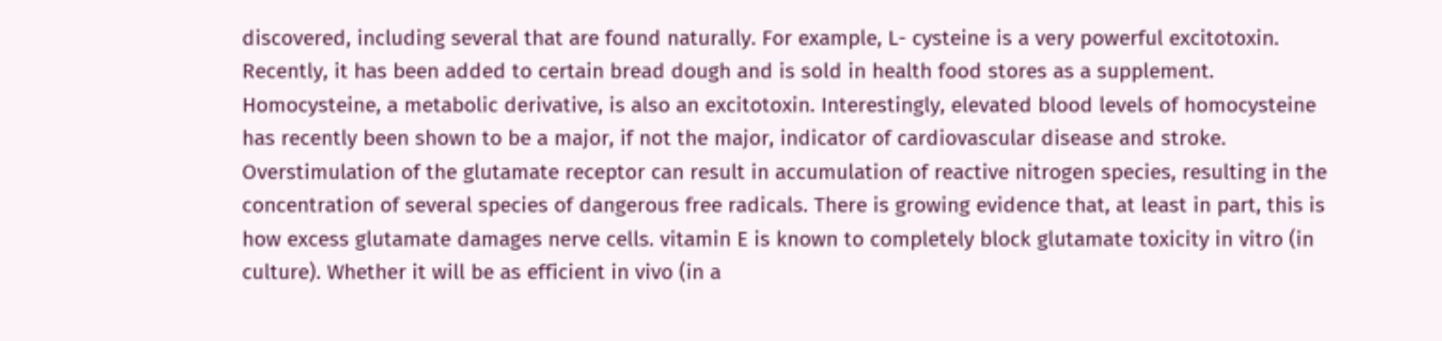discovered, including several that are found naturally. For example, L- cysteine is a very powerful excitotoxin. Recently, it has been added to certain bread dough and is sold in health food stores as a supplement. Homocysteine, a metabolic derivative, is also an excitotoxin. Interestingly, elevated blood levels of homocysteine has recently been shown to be a major, if not the major, indicator of cardiovascular disease and stroke. Overstimulation of the glutamate receptor can result in accumulation of reactive nitrogen species, resulting in the concentration of several species of dangerous free radicals. There is growing evidence that, at least in part, this is how excess glutamate damages nerve cells. vitamin E is known to completely block glutamate toxicity in vitro (in culture). Whether it will be as efficient in vivo (in a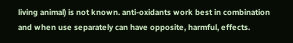living animal) is not known. anti-oxidants work best in combination and when use separately can have opposite, harmful, effects.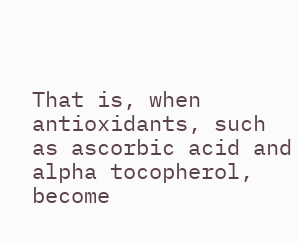That is, when antioxidants, such as ascorbic acid and alpha tocopherol, become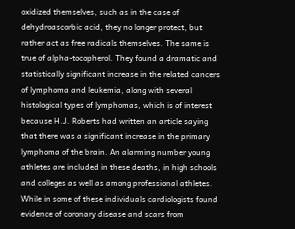oxidized themselves, such as in the case of dehydroascorbic acid, they no longer protect, but rather act as free radicals themselves. The same is true of alpha-tocopherol. They found a dramatic and statistically significant increase in the related cancers of lymphoma and leukemia, along with several histological types of lymphomas, which is of interest because H.J. Roberts had written an article saying that there was a significant increase in the primary lymphoma of the brain. An alarming number young athletes are included in these deaths, in high schools and colleges as well as among professional athletes. While in some of these individuals cardiologists found evidence of coronary disease and scars from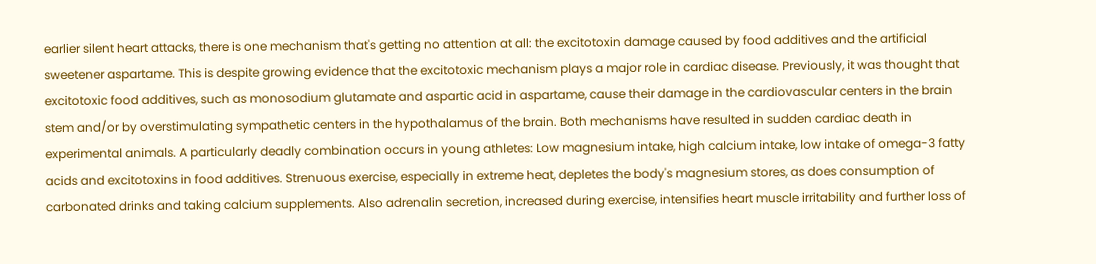earlier silent heart attacks, there is one mechanism that's getting no attention at all: the excitotoxin damage caused by food additives and the artificial sweetener aspartame. This is despite growing evidence that the excitotoxic mechanism plays a major role in cardiac disease. Previously, it was thought that excitotoxic food additives, such as monosodium glutamate and aspartic acid in aspartame, cause their damage in the cardiovascular centers in the brain stem and/or by overstimulating sympathetic centers in the hypothalamus of the brain. Both mechanisms have resulted in sudden cardiac death in experimental animals. A particularly deadly combination occurs in young athletes: Low magnesium intake, high calcium intake, low intake of omega-3 fatty acids and excitotoxins in food additives. Strenuous exercise, especially in extreme heat, depletes the body's magnesium stores, as does consumption of carbonated drinks and taking calcium supplements. Also adrenalin secretion, increased during exercise, intensifies heart muscle irritability and further loss of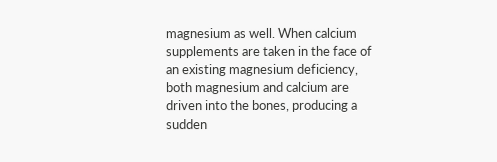magnesium as well. When calcium supplements are taken in the face of an existing magnesium deficiency, both magnesium and calcium are driven into the bones, producing a sudden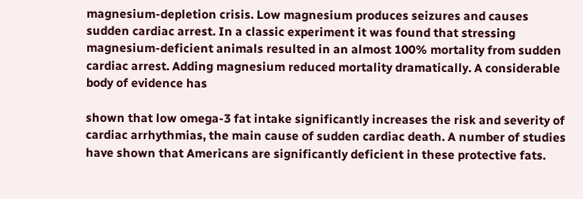magnesium-depletion crisis. Low magnesium produces seizures and causes sudden cardiac arrest. In a classic experiment it was found that stressing magnesium-deficient animals resulted in an almost 100% mortality from sudden cardiac arrest. Adding magnesium reduced mortality dramatically. A considerable body of evidence has

shown that low omega-3 fat intake significantly increases the risk and severity of cardiac arrhythmias, the main cause of sudden cardiac death. A number of studies have shown that Americans are significantly deficient in these protective fats.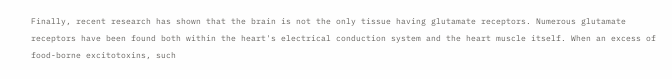Finally, recent research has shown that the brain is not the only tissue having glutamate receptors. Numerous glutamate receptors have been found both within the heart's electrical conduction system and the heart muscle itself. When an excess of food-borne excitotoxins, such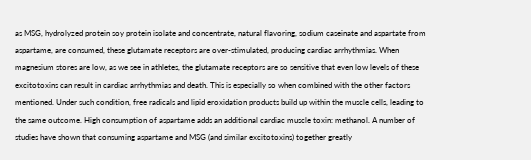as MSG, hydrolyzed protein soy protein isolate and concentrate, natural flavoring, sodium caseinate and aspartate from aspartame, are consumed, these glutamate receptors are over-stimulated, producing cardiac arrhythmias. When magnesium stores are low, as we see in athletes, the glutamate receptors are so sensitive that even low levels of these excitotoxins can result in cardiac arrhythmias and death. This is especially so when combined with the other factors mentioned. Under such condition, free radicals and lipid eroxidation products build up within the muscle cells, leading to the same outcome. High consumption of aspartame adds an additional cardiac muscle toxin: methanol. A number of studies have shown that consuming aspartame and MSG (and similar excitotoxins) together greatly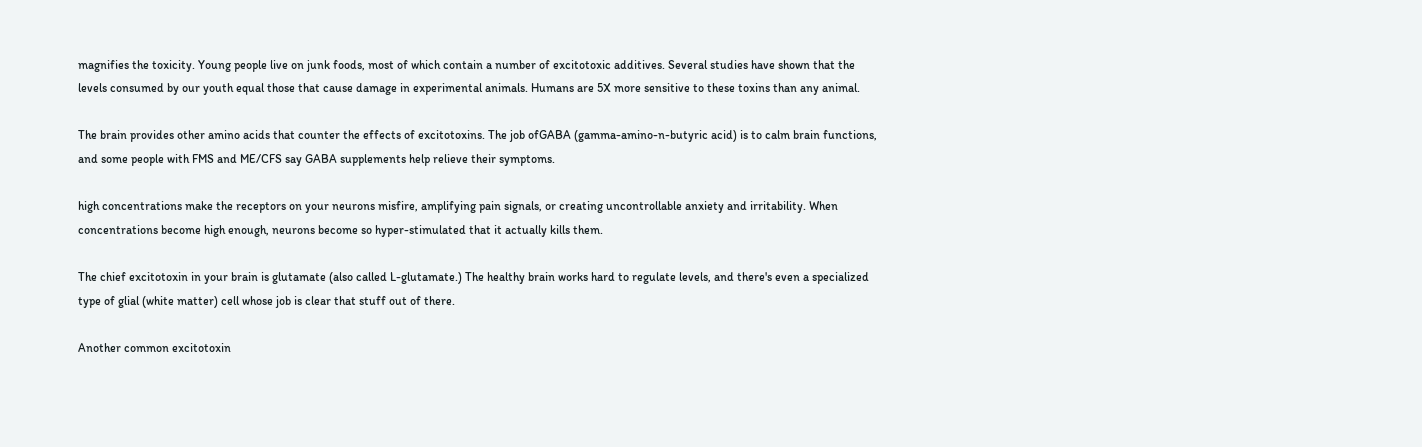magnifies the toxicity. Young people live on junk foods, most of which contain a number of excitotoxic additives. Several studies have shown that the levels consumed by our youth equal those that cause damage in experimental animals. Humans are 5X more sensitive to these toxins than any animal.

The brain provides other amino acids that counter the effects of excitotoxins. The job ofGABA (gamma-amino-n-butyric acid) is to calm brain functions, and some people with FMS and ME/CFS say GABA supplements help relieve their symptoms.

high concentrations make the receptors on your neurons misfire, amplifying pain signals, or creating uncontrollable anxiety and irritability. When concentrations become high enough, neurons become so hyper-stimulated that it actually kills them.

The chief excitotoxin in your brain is glutamate (also called L-glutamate.) The healthy brain works hard to regulate levels, and there's even a specialized type of glial (white matter) cell whose job is clear that stuff out of there.

Another common excitotoxin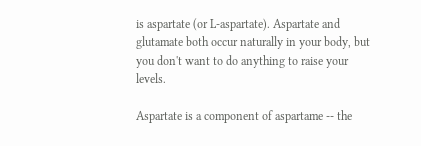is aspartate (or L-aspartate). Aspartate and glutamate both occur naturally in your body, but you don't want to do anything to raise your levels.

Aspartate is a component of aspartame -- the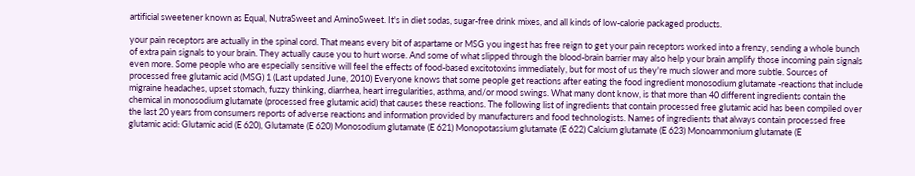artificial sweetener known as Equal, NutraSweet and AminoSweet. It's in diet sodas, sugar-free drink mixes, and all kinds of low-calorie packaged products.

your pain receptors are actually in the spinal cord. That means every bit of aspartame or MSG you ingest has free reign to get your pain receptors worked into a frenzy, sending a whole bunch of extra pain signals to your brain. They actually cause you to hurt worse. And some of what slipped through the blood-brain barrier may also help your brain amplify those incoming pain signals even more. Some people who are especially sensitive will feel the effects of food-based excitotoxins immediately, but for most of us they're much slower and more subtle. Sources of processed free glutamic acid (MSG) 1 (Last updated June, 2010) Everyone knows that some people get reactions after eating the food ingredient monosodium glutamate -reactions that include migraine headaches, upset stomach, fuzzy thinking, diarrhea, heart irregularities, asthma, and/or mood swings. What many dont know, is that more than 40 different ingredients contain the chemical in monosodium glutamate (processed free glutamic acid) that causes these reactions. The following list of ingredients that contain processed free glutamic acid has been compiled over the last 20 years from consumers reports of adverse reactions and information provided by manufacturers and food technologists. Names of ingredients that always contain processed free glutamic acid: Glutamic acid (E 620), Glutamate (E 620) Monosodium glutamate (E 621) Monopotassium glutamate (E 622) Calcium glutamate (E 623) Monoammonium glutamate (E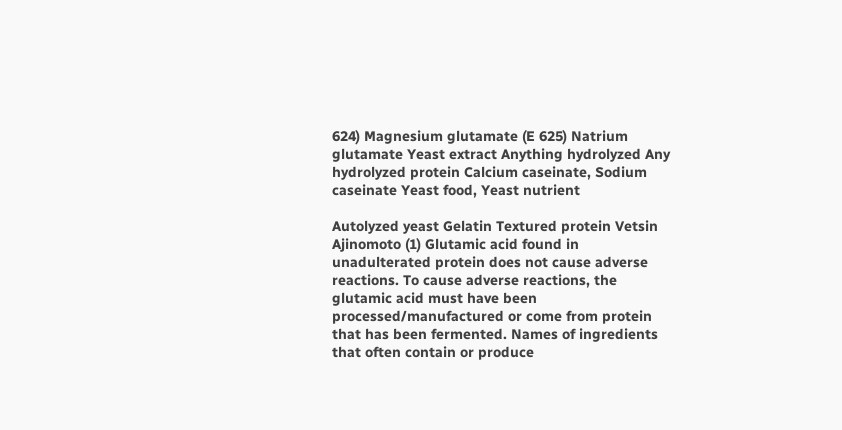624) Magnesium glutamate (E 625) Natrium glutamate Yeast extract Anything hydrolyzed Any hydrolyzed protein Calcium caseinate, Sodium caseinate Yeast food, Yeast nutrient

Autolyzed yeast Gelatin Textured protein Vetsin Ajinomoto (1) Glutamic acid found in unadulterated protein does not cause adverse reactions. To cause adverse reactions, the glutamic acid must have been processed/manufactured or come from protein that has been fermented. Names of ingredients that often contain or produce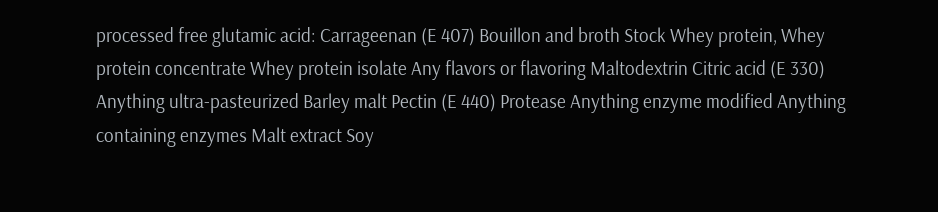processed free glutamic acid: Carrageenan (E 407) Bouillon and broth Stock Whey protein, Whey protein concentrate Whey protein isolate Any flavors or flavoring Maltodextrin Citric acid (E 330) Anything ultra-pasteurized Barley malt Pectin (E 440) Protease Anything enzyme modified Anything containing enzymes Malt extract Soy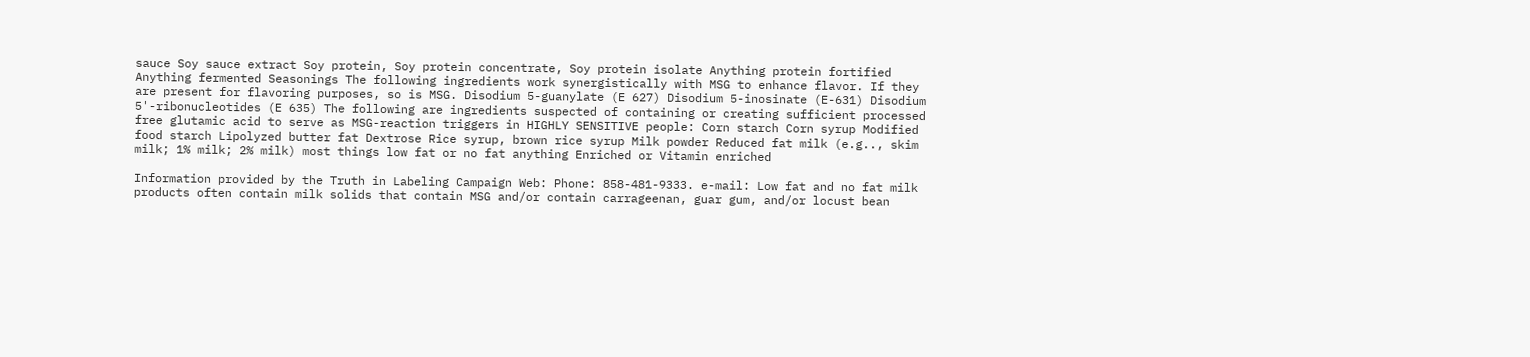sauce Soy sauce extract Soy protein, Soy protein concentrate, Soy protein isolate Anything protein fortified Anything fermented Seasonings The following ingredients work synergistically with MSG to enhance flavor. If they are present for flavoring purposes, so is MSG. Disodium 5-guanylate (E 627) Disodium 5-inosinate (E-631) Disodium 5'-ribonucleotides (E 635) The following are ingredients suspected of containing or creating sufficient processed free glutamic acid to serve as MSG-reaction triggers in HIGHLY SENSITIVE people: Corn starch Corn syrup Modified food starch Lipolyzed butter fat Dextrose Rice syrup, brown rice syrup Milk powder Reduced fat milk (e.g.., skim milk; 1% milk; 2% milk) most things low fat or no fat anything Enriched or Vitamin enriched

Information provided by the Truth in Labeling Campaign Web: Phone: 858-481-9333. e-mail: Low fat and no fat milk products often contain milk solids that contain MSG and/or contain carrageenan, guar gum, and/or locust bean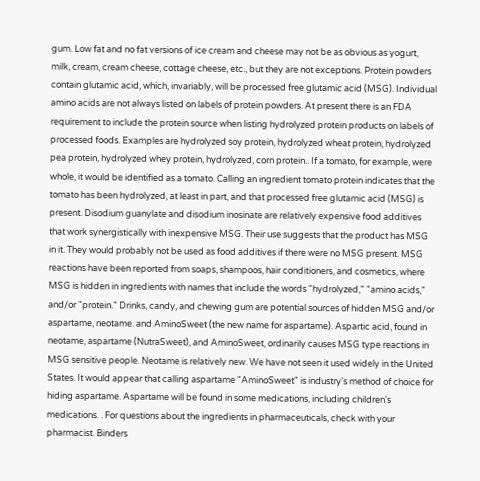gum. Low fat and no fat versions of ice cream and cheese may not be as obvious as yogurt, milk, cream, cream cheese, cottage cheese, etc., but they are not exceptions. Protein powders contain glutamic acid, which, invariably, will be processed free glutamic acid (MSG). Individual amino acids are not always listed on labels of protein powders. At present there is an FDA requirement to include the protein source when listing hydrolyzed protein products on labels of processed foods. Examples are hydrolyzed soy protein, hydrolyzed wheat protein, hydrolyzed pea protein, hydrolyzed whey protein, hydrolyzed, corn protein.. If a tomato, for example, were whole, it would be identified as a tomato. Calling an ingredient tomato protein indicates that the tomato has been hydrolyzed, at least in part, and that processed free glutamic acid (MSG) is present. Disodium guanylate and disodium inosinate are relatively expensive food additives that work synergistically with inexpensive MSG. Their use suggests that the product has MSG in it. They would probably not be used as food additives if there were no MSG present. MSG reactions have been reported from soaps, shampoos, hair conditioners, and cosmetics, where MSG is hidden in ingredients with names that include the words "hydrolyzed," "amino acids," and/or "protein." Drinks, candy, and chewing gum are potential sources of hidden MSG and/or aspartame, neotame. and AminoSweet (the new name for aspartame). Aspartic acid, found in neotame, aspartame (NutraSweet), and AminoSweet, ordinarily causes MSG type reactions in MSG sensitive people. Neotame is relatively new. We have not seen it used widely in the United States. It would appear that calling aspartame "AminoSweet" is industry's method of choice for hiding aspartame. Aspartame will be found in some medications, including children's medications. . For questions about the ingredients in pharmaceuticals, check with your pharmacist. Binders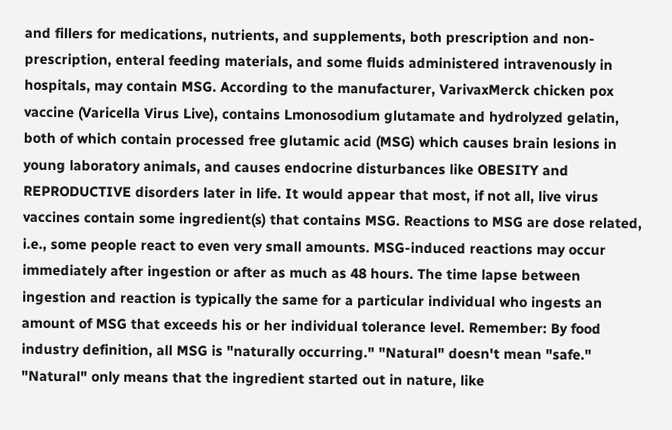and fillers for medications, nutrients, and supplements, both prescription and non-prescription, enteral feeding materials, and some fluids administered intravenously in hospitals, may contain MSG. According to the manufacturer, VarivaxMerck chicken pox vaccine (Varicella Virus Live), contains Lmonosodium glutamate and hydrolyzed gelatin, both of which contain processed free glutamic acid (MSG) which causes brain lesions in young laboratory animals, and causes endocrine disturbances like OBESITY and REPRODUCTIVE disorders later in life. It would appear that most, if not all, live virus vaccines contain some ingredient(s) that contains MSG. Reactions to MSG are dose related, i.e., some people react to even very small amounts. MSG-induced reactions may occur immediately after ingestion or after as much as 48 hours. The time lapse between ingestion and reaction is typically the same for a particular individual who ingests an amount of MSG that exceeds his or her individual tolerance level. Remember: By food industry definition, all MSG is "naturally occurring." "Natural" doesn't mean "safe." "Natural" only means that the ingredient started out in nature, like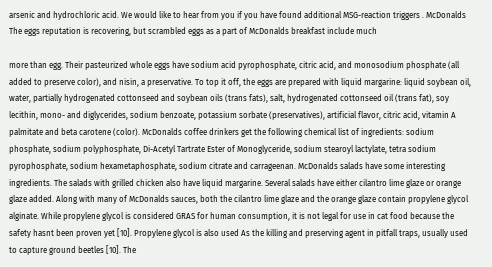arsenic and hydrochloric acid. We would like to hear from you if you have found additional MSG-reaction triggers . McDonalds The eggs reputation is recovering, but scrambled eggs as a part of McDonalds breakfast include much

more than egg. Their pasteurized whole eggs have sodium acid pyrophosphate, citric acid, and monosodium phosphate (all added to preserve color), and nisin, a preservative. To top it off, the eggs are prepared with liquid margarine: liquid soybean oil, water, partially hydrogenated cottonseed and soybean oils (trans fats), salt, hydrogenated cottonseed oil (trans fat), soy lecithin, mono- and diglycerides, sodium benzoate, potassium sorbate (preservatives), artificial flavor, citric acid, vitamin A palmitate and beta carotene (color). McDonalds coffee drinkers get the following chemical list of ingredients: sodium phosphate, sodium polyphosphate, Di-Acetyl Tartrate Ester of Monoglyceride, sodium stearoyl lactylate, tetra sodium pyrophosphate, sodium hexametaphosphate, sodium citrate and carrageenan. McDonalds salads have some interesting ingredients. The salads with grilled chicken also have liquid margarine. Several salads have either cilantro lime glaze or orange glaze added. Along with many of McDonalds sauces, both the cilantro lime glaze and the orange glaze contain propylene glycol alginate. While propylene glycol is considered GRAS for human consumption, it is not legal for use in cat food because the safety hasnt been proven yet [10]. Propylene glycol is also used As the killing and preserving agent in pitfall traps, usually used to capture ground beetles [10]. The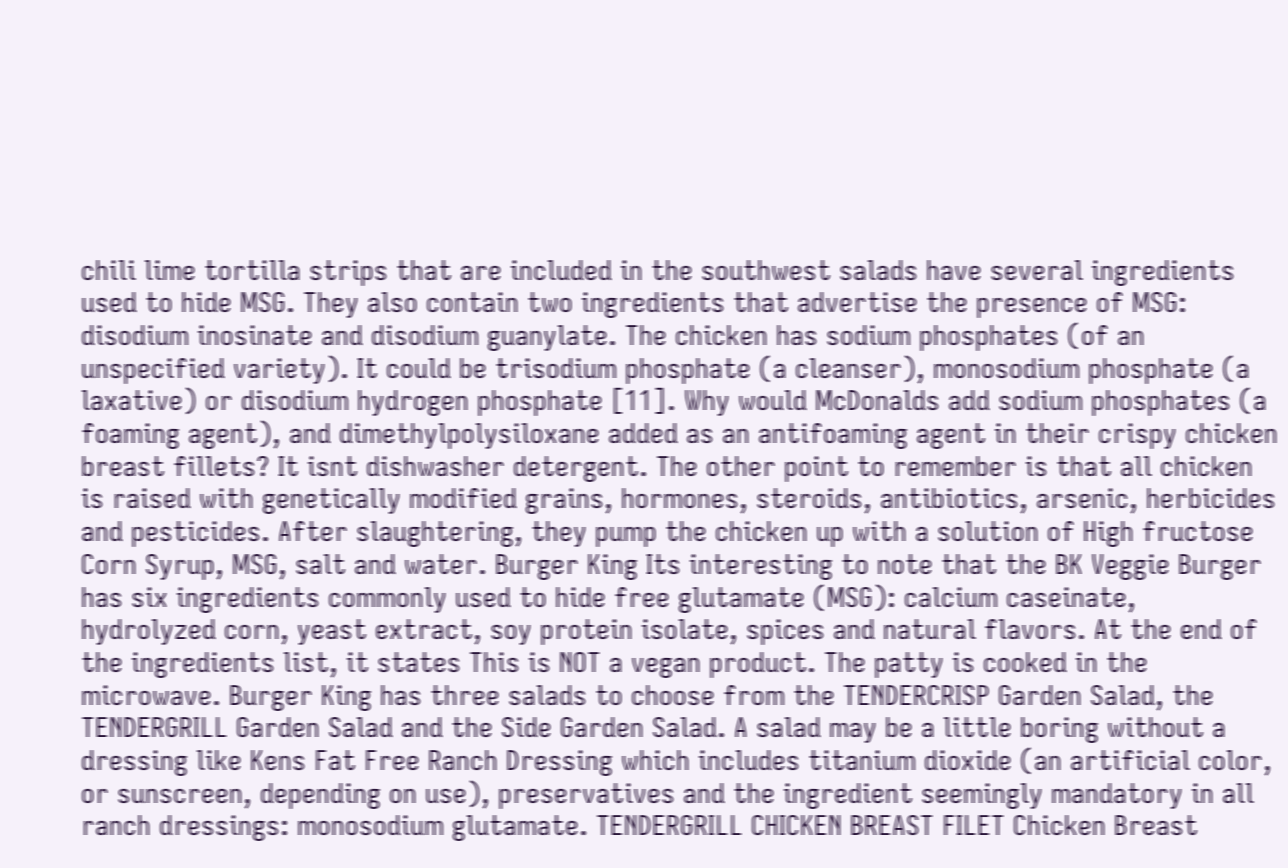chili lime tortilla strips that are included in the southwest salads have several ingredients used to hide MSG. They also contain two ingredients that advertise the presence of MSG: disodium inosinate and disodium guanylate. The chicken has sodium phosphates (of an unspecified variety). It could be trisodium phosphate (a cleanser), monosodium phosphate (a laxative) or disodium hydrogen phosphate [11]. Why would McDonalds add sodium phosphates (a foaming agent), and dimethylpolysiloxane added as an antifoaming agent in their crispy chicken breast fillets? It isnt dishwasher detergent. The other point to remember is that all chicken is raised with genetically modified grains, hormones, steroids, antibiotics, arsenic, herbicides and pesticides. After slaughtering, they pump the chicken up with a solution of High fructose Corn Syrup, MSG, salt and water. Burger King Its interesting to note that the BK Veggie Burger has six ingredients commonly used to hide free glutamate (MSG): calcium caseinate, hydrolyzed corn, yeast extract, soy protein isolate, spices and natural flavors. At the end of the ingredients list, it states This is NOT a vegan product. The patty is cooked in the microwave. Burger King has three salads to choose from the TENDERCRISP Garden Salad, the TENDERGRILL Garden Salad and the Side Garden Salad. A salad may be a little boring without a dressing like Kens Fat Free Ranch Dressing which includes titanium dioxide (an artificial color, or sunscreen, depending on use), preservatives and the ingredient seemingly mandatory in all ranch dressings: monosodium glutamate. TENDERGRILL CHICKEN BREAST FILET Chicken Breast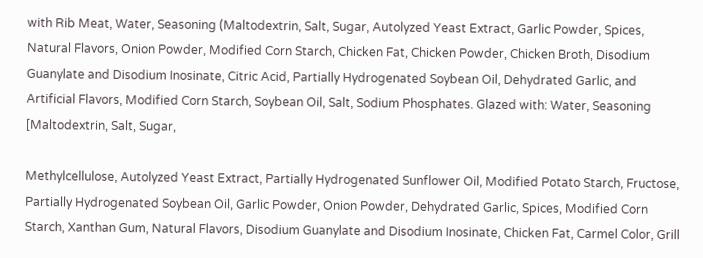with Rib Meat, Water, Seasoning (Maltodextrin, Salt, Sugar, Autolyzed Yeast Extract, Garlic Powder, Spices, Natural Flavors, Onion Powder, Modified Corn Starch, Chicken Fat, Chicken Powder, Chicken Broth, Disodium Guanylate and Disodium Inosinate, Citric Acid, Partially Hydrogenated Soybean Oil, Dehydrated Garlic, and Artificial Flavors, Modified Corn Starch, Soybean Oil, Salt, Sodium Phosphates. Glazed with: Water, Seasoning [Maltodextrin, Salt, Sugar,

Methylcellulose, Autolyzed Yeast Extract, Partially Hydrogenated Sunflower Oil, Modified Potato Starch, Fructose, Partially Hydrogenated Soybean Oil, Garlic Powder, Onion Powder, Dehydrated Garlic, Spices, Modified Corn Starch, Xanthan Gum, Natural Flavors, Disodium Guanylate and Disodium Inosinate, Chicken Fat, Carmel Color, Grill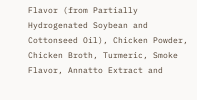Flavor (from Partially Hydrogenated Soybean and Cottonseed Oil), Chicken Powder, Chicken Broth, Turmeric, Smoke Flavor, Annatto Extract and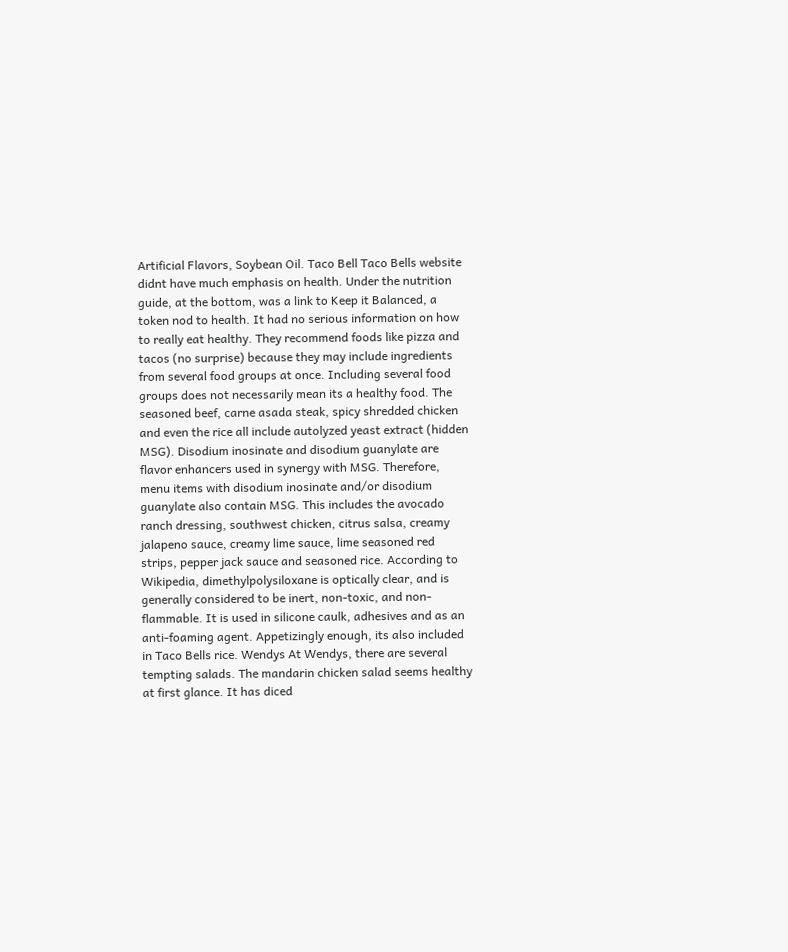Artificial Flavors, Soybean Oil. Taco Bell Taco Bells website didnt have much emphasis on health. Under the nutrition guide, at the bottom, was a link to Keep it Balanced, a token nod to health. It had no serious information on how to really eat healthy. They recommend foods like pizza and tacos (no surprise) because they may include ingredients from several food groups at once. Including several food groups does not necessarily mean its a healthy food. The seasoned beef, carne asada steak, spicy shredded chicken and even the rice all include autolyzed yeast extract (hidden MSG). Disodium inosinate and disodium guanylate are flavor enhancers used in synergy with MSG. Therefore, menu items with disodium inosinate and/or disodium guanylate also contain MSG. This includes the avocado ranch dressing, southwest chicken, citrus salsa, creamy jalapeno sauce, creamy lime sauce, lime seasoned red strips, pepper jack sauce and seasoned rice. According to Wikipedia, dimethylpolysiloxane is optically clear, and is generally considered to be inert, non-toxic, and non-flammable. It is used in silicone caulk, adhesives and as an anti-foaming agent. Appetizingly enough, its also included in Taco Bells rice. Wendys At Wendys, there are several tempting salads. The mandarin chicken salad seems healthy at first glance. It has diced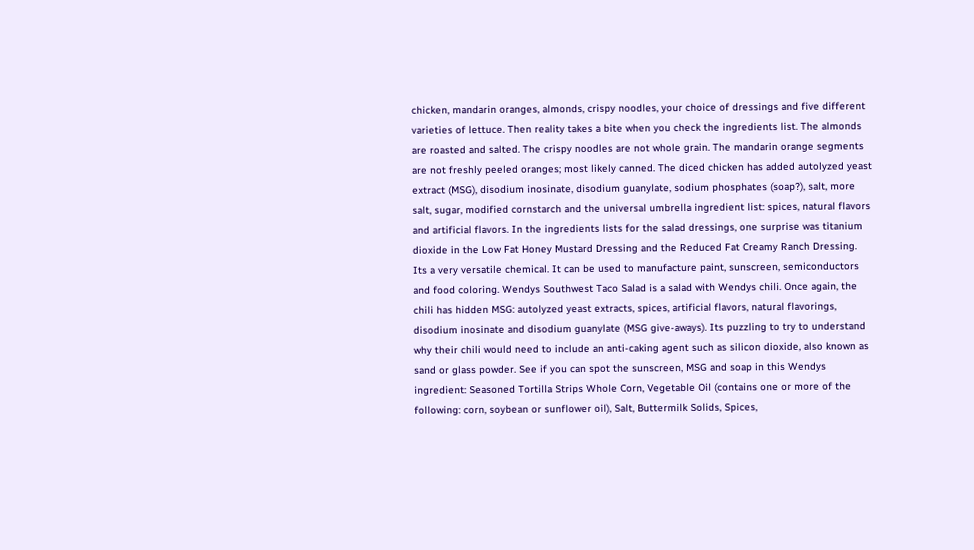chicken, mandarin oranges, almonds, crispy noodles, your choice of dressings and five different varieties of lettuce. Then reality takes a bite when you check the ingredients list. The almonds are roasted and salted. The crispy noodles are not whole grain. The mandarin orange segments are not freshly peeled oranges; most likely canned. The diced chicken has added autolyzed yeast extract (MSG), disodium inosinate, disodium guanylate, sodium phosphates (soap?), salt, more salt, sugar, modified cornstarch and the universal umbrella ingredient list: spices, natural flavors and artificial flavors. In the ingredients lists for the salad dressings, one surprise was titanium dioxide in the Low Fat Honey Mustard Dressing and the Reduced Fat Creamy Ranch Dressing. Its a very versatile chemical. It can be used to manufacture paint, sunscreen, semiconductors and food coloring. Wendys Southwest Taco Salad is a salad with Wendys chili. Once again, the chili has hidden MSG: autolyzed yeast extracts, spices, artificial flavors, natural flavorings, disodium inosinate and disodium guanylate (MSG give-aways). Its puzzling to try to understand why their chili would need to include an anti-caking agent such as silicon dioxide, also known as sand or glass powder. See if you can spot the sunscreen, MSG and soap in this Wendys ingredient: Seasoned Tortilla Strips Whole Corn, Vegetable Oil (contains one or more of the following: corn, soybean or sunflower oil), Salt, Buttermilk Solids, Spices,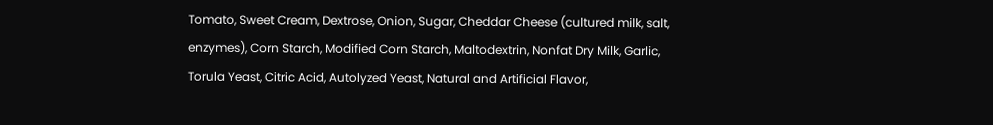Tomato, Sweet Cream, Dextrose, Onion, Sugar, Cheddar Cheese (cultured milk, salt, enzymes), Corn Starch, Modified Corn Starch, Maltodextrin, Nonfat Dry Milk, Garlic, Torula Yeast, Citric Acid, Autolyzed Yeast, Natural and Artificial Flavor,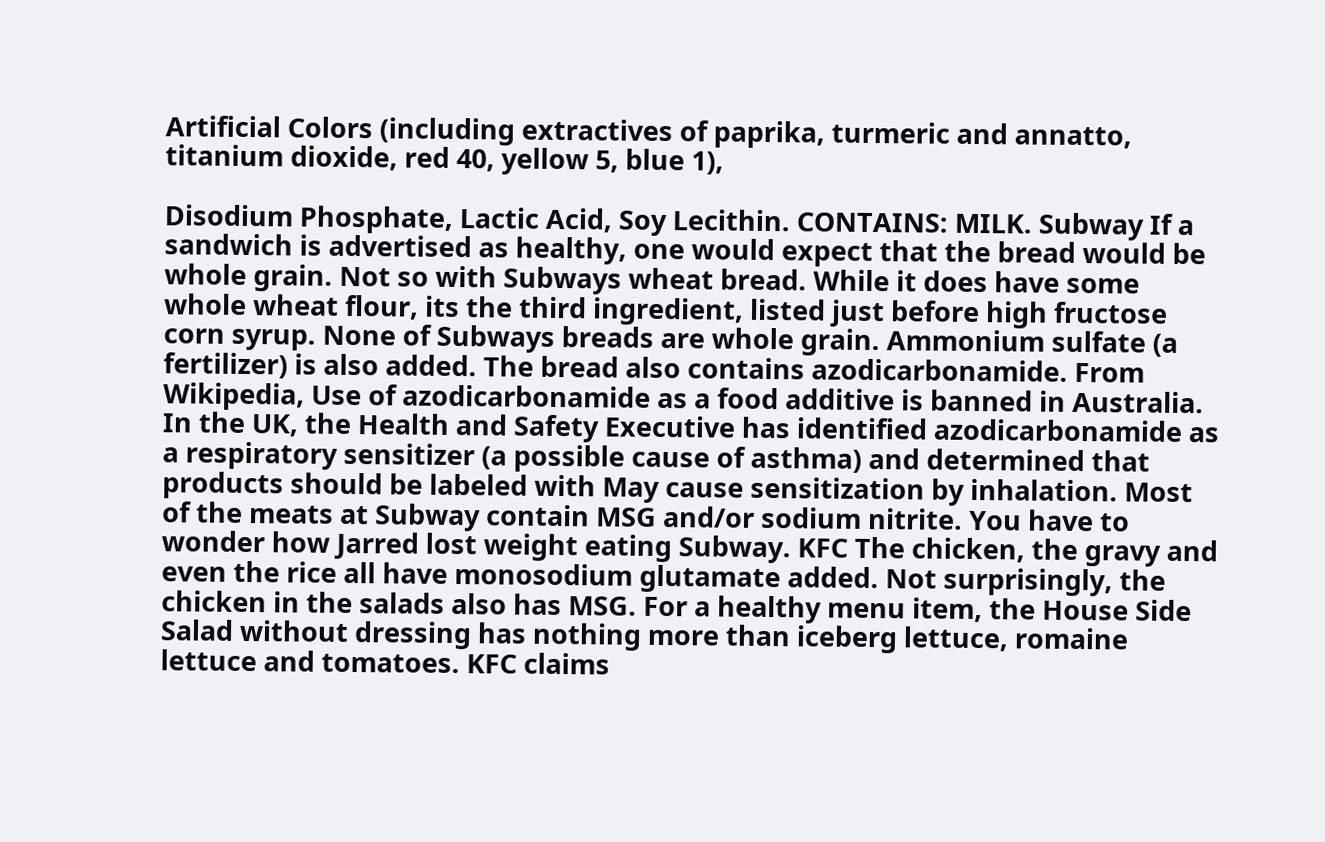Artificial Colors (including extractives of paprika, turmeric and annatto, titanium dioxide, red 40, yellow 5, blue 1),

Disodium Phosphate, Lactic Acid, Soy Lecithin. CONTAINS: MILK. Subway If a sandwich is advertised as healthy, one would expect that the bread would be whole grain. Not so with Subways wheat bread. While it does have some whole wheat flour, its the third ingredient, listed just before high fructose corn syrup. None of Subways breads are whole grain. Ammonium sulfate (a fertilizer) is also added. The bread also contains azodicarbonamide. From Wikipedia, Use of azodicarbonamide as a food additive is banned in Australia. In the UK, the Health and Safety Executive has identified azodicarbonamide as a respiratory sensitizer (a possible cause of asthma) and determined that products should be labeled with May cause sensitization by inhalation. Most of the meats at Subway contain MSG and/or sodium nitrite. You have to wonder how Jarred lost weight eating Subway. KFC The chicken, the gravy and even the rice all have monosodium glutamate added. Not surprisingly, the chicken in the salads also has MSG. For a healthy menu item, the House Side Salad without dressing has nothing more than iceberg lettuce, romaine lettuce and tomatoes. KFC claims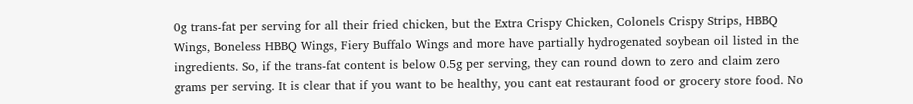0g trans-fat per serving for all their fried chicken, but the Extra Crispy Chicken, Colonels Crispy Strips, HBBQ Wings, Boneless HBBQ Wings, Fiery Buffalo Wings and more have partially hydrogenated soybean oil listed in the ingredients. So, if the trans-fat content is below 0.5g per serving, they can round down to zero and claim zero grams per serving. It is clear that if you want to be healthy, you cant eat restaurant food or grocery store food. No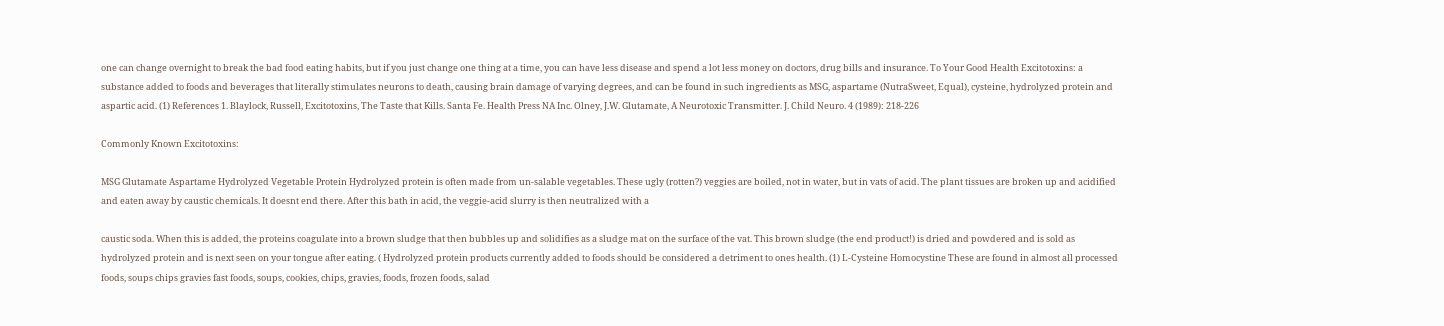one can change overnight to break the bad food eating habits, but if you just change one thing at a time, you can have less disease and spend a lot less money on doctors, drug bills and insurance. To Your Good Health Excitotoxins: a substance added to foods and beverages that literally stimulates neurons to death, causing brain damage of varying degrees, and can be found in such ingredients as MSG, aspartame (NutraSweet, Equal), cysteine, hydrolyzed protein and aspartic acid. (1) References 1. Blaylock, Russell, Excitotoxins, The Taste that Kills. Santa Fe. Health Press NA Inc. Olney, J.W. Glutamate, A Neurotoxic Transmitter. J. Child Neuro. 4 (1989): 218-226

Commonly Known Excitotoxins:

MSG Glutamate Aspartame Hydrolyzed Vegetable Protein Hydrolyzed protein is often made from un-salable vegetables. These ugly (rotten?) veggies are boiled, not in water, but in vats of acid. The plant tissues are broken up and acidified and eaten away by caustic chemicals. It doesnt end there. After this bath in acid, the veggie-acid slurry is then neutralized with a

caustic soda. When this is added, the proteins coagulate into a brown sludge that then bubbles up and solidifies as a sludge mat on the surface of the vat. This brown sludge (the end product!) is dried and powdered and is sold as hydrolyzed protein and is next seen on your tongue after eating. ( Hydrolyzed protein products currently added to foods should be considered a detriment to ones health. (1) L-Cysteine Homocystine These are found in almost all processed foods, soups chips gravies fast foods, soups, cookies, chips, gravies, foods, frozen foods, salad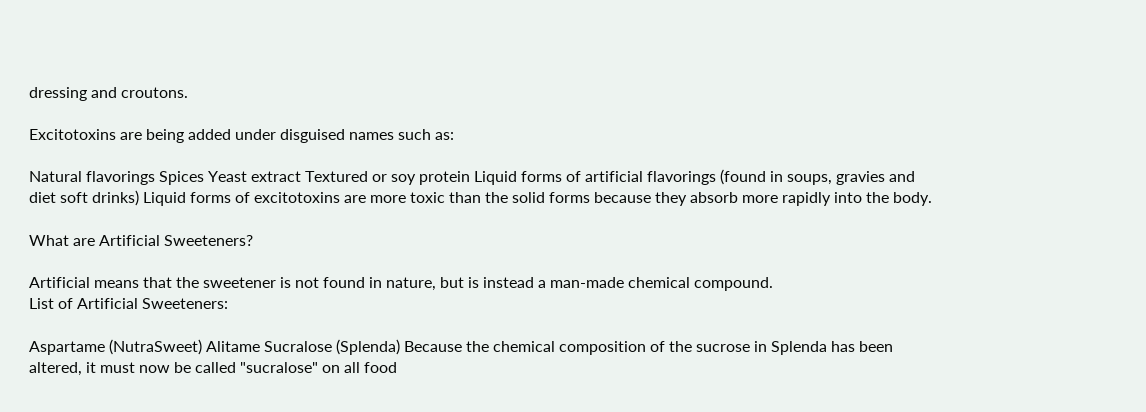dressing and croutons.

Excitotoxins are being added under disguised names such as:

Natural flavorings Spices Yeast extract Textured or soy protein Liquid forms of artificial flavorings (found in soups, gravies and diet soft drinks) Liquid forms of excitotoxins are more toxic than the solid forms because they absorb more rapidly into the body.

What are Artificial Sweeteners?

Artificial means that the sweetener is not found in nature, but is instead a man-made chemical compound.
List of Artificial Sweeteners:

Aspartame (NutraSweet) Alitame Sucralose (Splenda) Because the chemical composition of the sucrose in Splenda has been altered, it must now be called "sucralose" on all food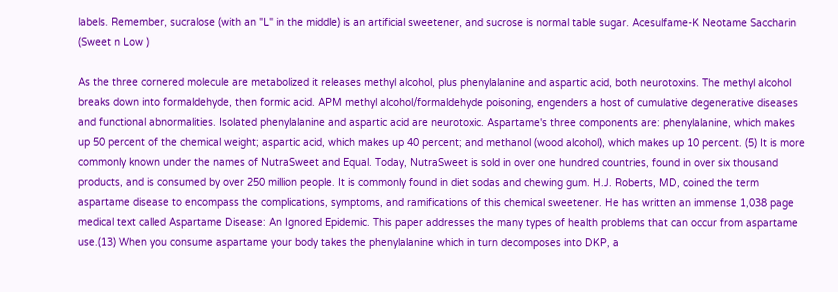labels. Remember, sucralose (with an "L" in the middle) is an artificial sweetener, and sucrose is normal table sugar. Acesulfame-K Neotame Saccharin (Sweet n Low )

As the three cornered molecule are metabolized it releases methyl alcohol, plus phenylalanine and aspartic acid, both neurotoxins. The methyl alcohol breaks down into formaldehyde, then formic acid. APM methyl alcohol/formaldehyde poisoning, engenders a host of cumulative degenerative diseases and functional abnormalities. Isolated phenylalanine and aspartic acid are neurotoxic. Aspartame's three components are: phenylalanine, which makes up 50 percent of the chemical weight; aspartic acid, which makes up 40 percent; and methanol (wood alcohol), which makes up 10 percent. (5) It is more commonly known under the names of NutraSweet and Equal. Today, NutraSweet is sold in over one hundred countries, found in over six thousand products, and is consumed by over 250 million people. It is commonly found in diet sodas and chewing gum. H.J. Roberts, MD, coined the term aspartame disease to encompass the complications, symptoms, and ramifications of this chemical sweetener. He has written an immense 1,038 page medical text called Aspartame Disease: An Ignored Epidemic. This paper addresses the many types of health problems that can occur from aspartame use.(13) When you consume aspartame your body takes the phenylalanine which in turn decomposes into DKP, a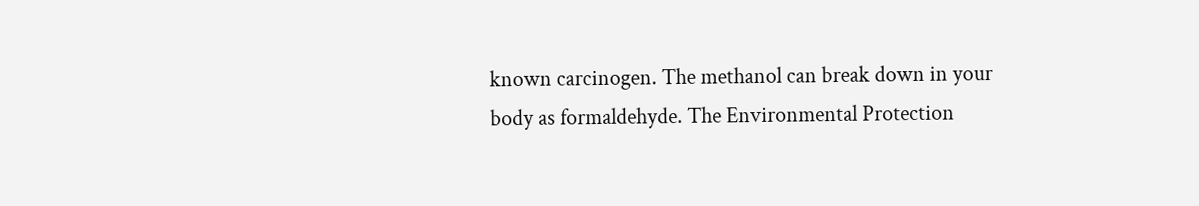known carcinogen. The methanol can break down in your body as formaldehyde. The Environmental Protection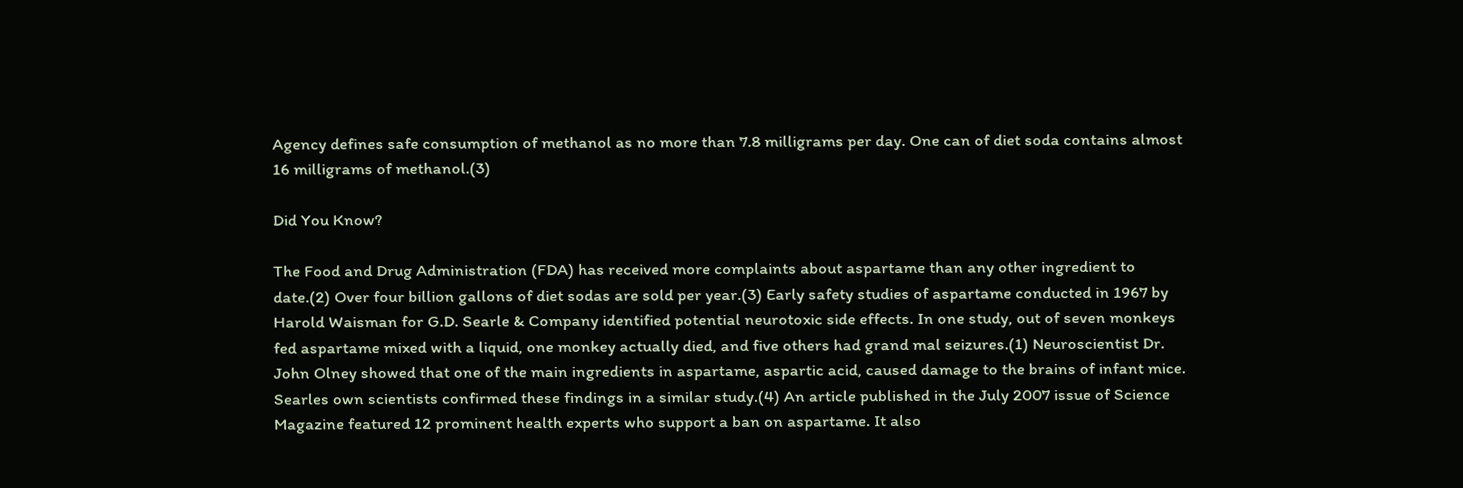Agency defines safe consumption of methanol as no more than 7.8 milligrams per day. One can of diet soda contains almost 16 milligrams of methanol.(3)

Did You Know?

The Food and Drug Administration (FDA) has received more complaints about aspartame than any other ingredient to date.(2) Over four billion gallons of diet sodas are sold per year.(3) Early safety studies of aspartame conducted in 1967 by Harold Waisman for G.D. Searle & Company identified potential neurotoxic side effects. In one study, out of seven monkeys fed aspartame mixed with a liquid, one monkey actually died, and five others had grand mal seizures.(1) Neuroscientist Dr. John Olney showed that one of the main ingredients in aspartame, aspartic acid, caused damage to the brains of infant mice. Searles own scientists confirmed these findings in a similar study.(4) An article published in the July 2007 issue of Science Magazine featured 12 prominent health experts who support a ban on aspartame. It also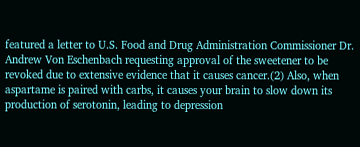featured a letter to U.S. Food and Drug Administration Commissioner Dr. Andrew Von Eschenbach requesting approval of the sweetener to be revoked due to extensive evidence that it causes cancer.(2) Also, when aspartame is paired with carbs, it causes your brain to slow down its production of serotonin, leading to depression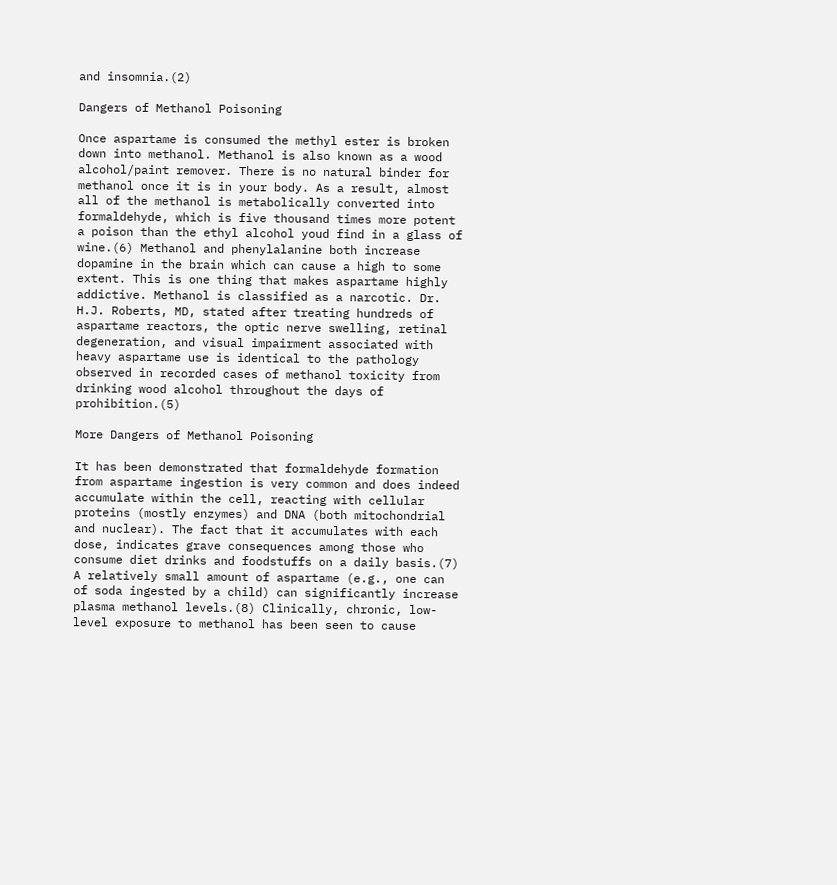and insomnia.(2)

Dangers of Methanol Poisoning

Once aspartame is consumed the methyl ester is broken down into methanol. Methanol is also known as a wood alcohol/paint remover. There is no natural binder for methanol once it is in your body. As a result, almost all of the methanol is metabolically converted into formaldehyde, which is five thousand times more potent a poison than the ethyl alcohol youd find in a glass of wine.(6) Methanol and phenylalanine both increase dopamine in the brain which can cause a high to some extent. This is one thing that makes aspartame highly addictive. Methanol is classified as a narcotic. Dr. H.J. Roberts, MD, stated after treating hundreds of aspartame reactors, the optic nerve swelling, retinal degeneration, and visual impairment associated with heavy aspartame use is identical to the pathology observed in recorded cases of methanol toxicity from drinking wood alcohol throughout the days of prohibition.(5)

More Dangers of Methanol Poisoning

It has been demonstrated that formaldehyde formation from aspartame ingestion is very common and does indeed accumulate within the cell, reacting with cellular proteins (mostly enzymes) and DNA (both mitochondrial and nuclear). The fact that it accumulates with each dose, indicates grave consequences among those who consume diet drinks and foodstuffs on a daily basis.(7) A relatively small amount of aspartame (e.g., one can of soda ingested by a child) can significantly increase plasma methanol levels.(8) Clinically, chronic, low-level exposure to methanol has been seen to cause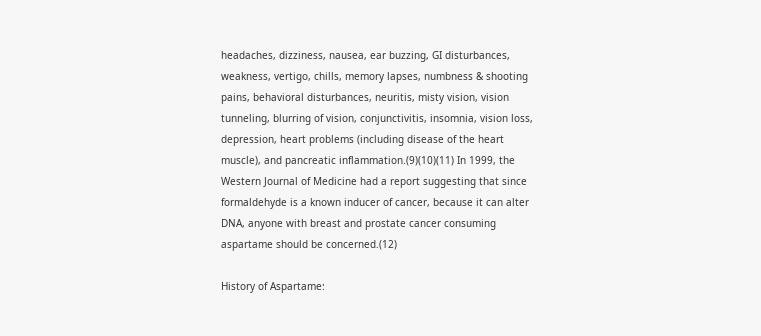headaches, dizziness, nausea, ear buzzing, GI disturbances, weakness, vertigo, chills, memory lapses, numbness & shooting pains, behavioral disturbances, neuritis, misty vision, vision tunneling, blurring of vision, conjunctivitis, insomnia, vision loss, depression, heart problems (including disease of the heart muscle), and pancreatic inflammation.(9)(10)(11) In 1999, the Western Journal of Medicine had a report suggesting that since formaldehyde is a known inducer of cancer, because it can alter DNA, anyone with breast and prostate cancer consuming aspartame should be concerned.(12)

History of Aspartame: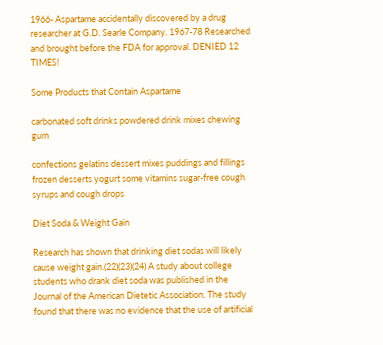1966- Aspartame accidentally discovered by a drug researcher at G.D. Searle Company. 1967-78 Researched and brought before the FDA for approval. DENIED 12 TIMES!

Some Products that Contain Aspartame

carbonated soft drinks powdered drink mixes chewing gum

confections gelatins dessert mixes puddings and fillings frozen desserts yogurt some vitamins sugar-free cough syrups and cough drops

Diet Soda & Weight Gain

Research has shown that drinking diet sodas will likely cause weight gain.(22)(23)(24) A study about college students who drank diet soda was published in the Journal of the American Dietetic Association. The study found that there was no evidence that the use of artificial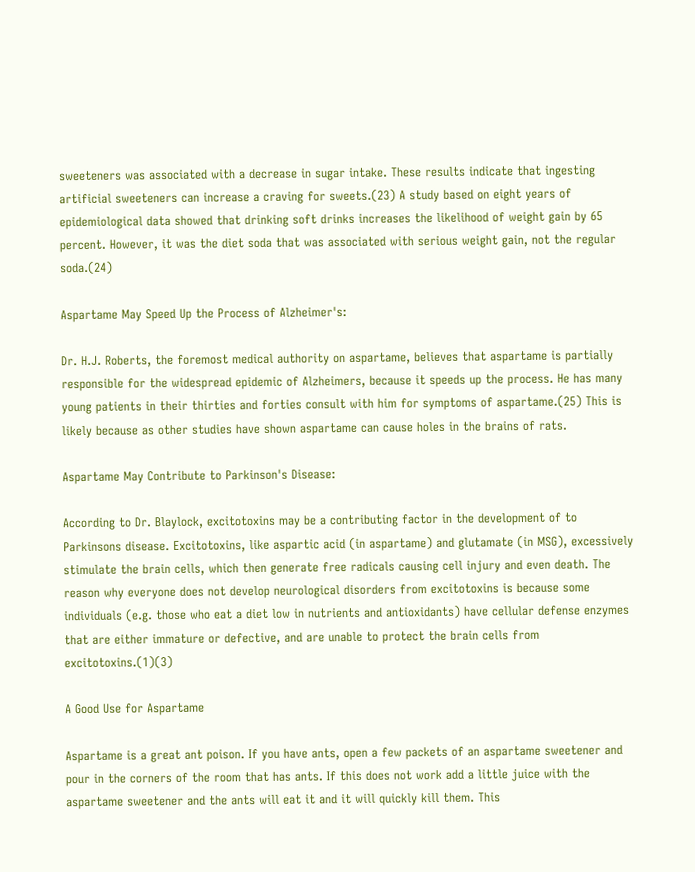sweeteners was associated with a decrease in sugar intake. These results indicate that ingesting artificial sweeteners can increase a craving for sweets.(23) A study based on eight years of epidemiological data showed that drinking soft drinks increases the likelihood of weight gain by 65 percent. However, it was the diet soda that was associated with serious weight gain, not the regular soda.(24)

Aspartame May Speed Up the Process of Alzheimer's:

Dr. H.J. Roberts, the foremost medical authority on aspartame, believes that aspartame is partially responsible for the widespread epidemic of Alzheimers, because it speeds up the process. He has many young patients in their thirties and forties consult with him for symptoms of aspartame.(25) This is likely because as other studies have shown aspartame can cause holes in the brains of rats.

Aspartame May Contribute to Parkinson's Disease:

According to Dr. Blaylock, excitotoxins may be a contributing factor in the development of to Parkinsons disease. Excitotoxins, like aspartic acid (in aspartame) and glutamate (in MSG), excessively stimulate the brain cells, which then generate free radicals causing cell injury and even death. The reason why everyone does not develop neurological disorders from excitotoxins is because some individuals (e.g. those who eat a diet low in nutrients and antioxidants) have cellular defense enzymes that are either immature or defective, and are unable to protect the brain cells from excitotoxins.(1)(3)

A Good Use for Aspartame

Aspartame is a great ant poison. If you have ants, open a few packets of an aspartame sweetener and pour in the corners of the room that has ants. If this does not work add a little juice with the aspartame sweetener and the ants will eat it and it will quickly kill them. This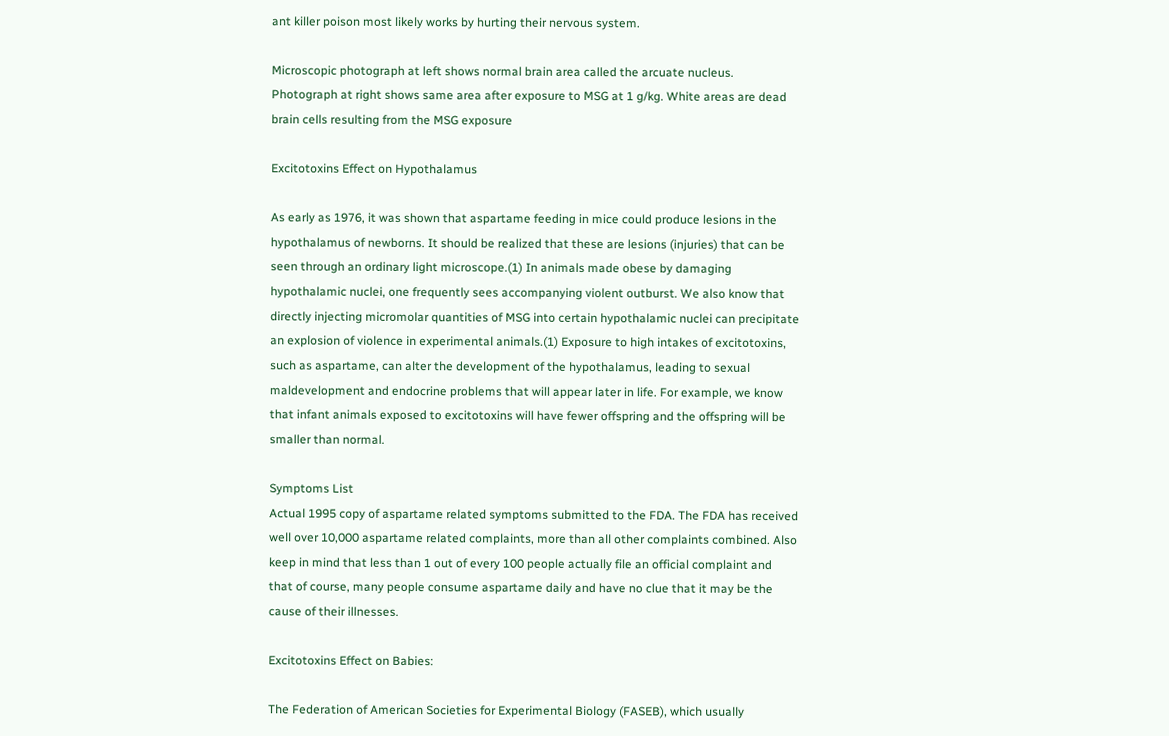ant killer poison most likely works by hurting their nervous system.

Microscopic photograph at left shows normal brain area called the arcuate nucleus. Photograph at right shows same area after exposure to MSG at 1 g/kg. White areas are dead brain cells resulting from the MSG exposure

Excitotoxins Effect on Hypothalamus

As early as 1976, it was shown that aspartame feeding in mice could produce lesions in the hypothalamus of newborns. It should be realized that these are lesions (injuries) that can be seen through an ordinary light microscope.(1) In animals made obese by damaging hypothalamic nuclei, one frequently sees accompanying violent outburst. We also know that directly injecting micromolar quantities of MSG into certain hypothalamic nuclei can precipitate an explosion of violence in experimental animals.(1) Exposure to high intakes of excitotoxins, such as aspartame, can alter the development of the hypothalamus, leading to sexual maldevelopment and endocrine problems that will appear later in life. For example, we know that infant animals exposed to excitotoxins will have fewer offspring and the offspring will be smaller than normal.

Symptoms List
Actual 1995 copy of aspartame related symptoms submitted to the FDA. The FDA has received well over 10,000 aspartame related complaints, more than all other complaints combined. Also keep in mind that less than 1 out of every 100 people actually file an official complaint and that of course, many people consume aspartame daily and have no clue that it may be the cause of their illnesses.

Excitotoxins Effect on Babies:

The Federation of American Societies for Experimental Biology (FASEB), which usually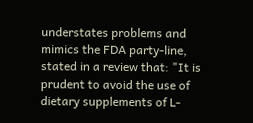understates problems and mimics the FDA party-line, stated in a review that: "It is prudent to avoid the use of dietary supplements of L-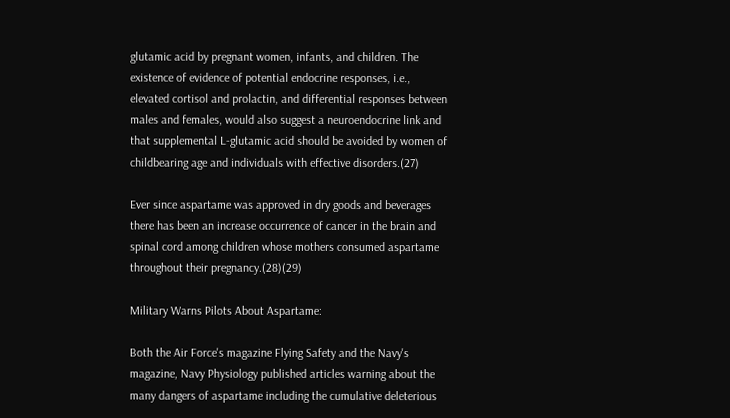glutamic acid by pregnant women, infants, and children. The existence of evidence of potential endocrine responses, i.e., elevated cortisol and prolactin, and differential responses between males and females, would also suggest a neuroendocrine link and that supplemental L-glutamic acid should be avoided by women of childbearing age and individuals with effective disorders.(27)

Ever since aspartame was approved in dry goods and beverages there has been an increase occurrence of cancer in the brain and spinal cord among children whose mothers consumed aspartame throughout their pregnancy.(28)(29)

Military Warns Pilots About Aspartame:

Both the Air Force's magazine Flying Safety and the Navy's magazine, Navy Physiology published articles warning about the many dangers of aspartame including the cumulative deleterious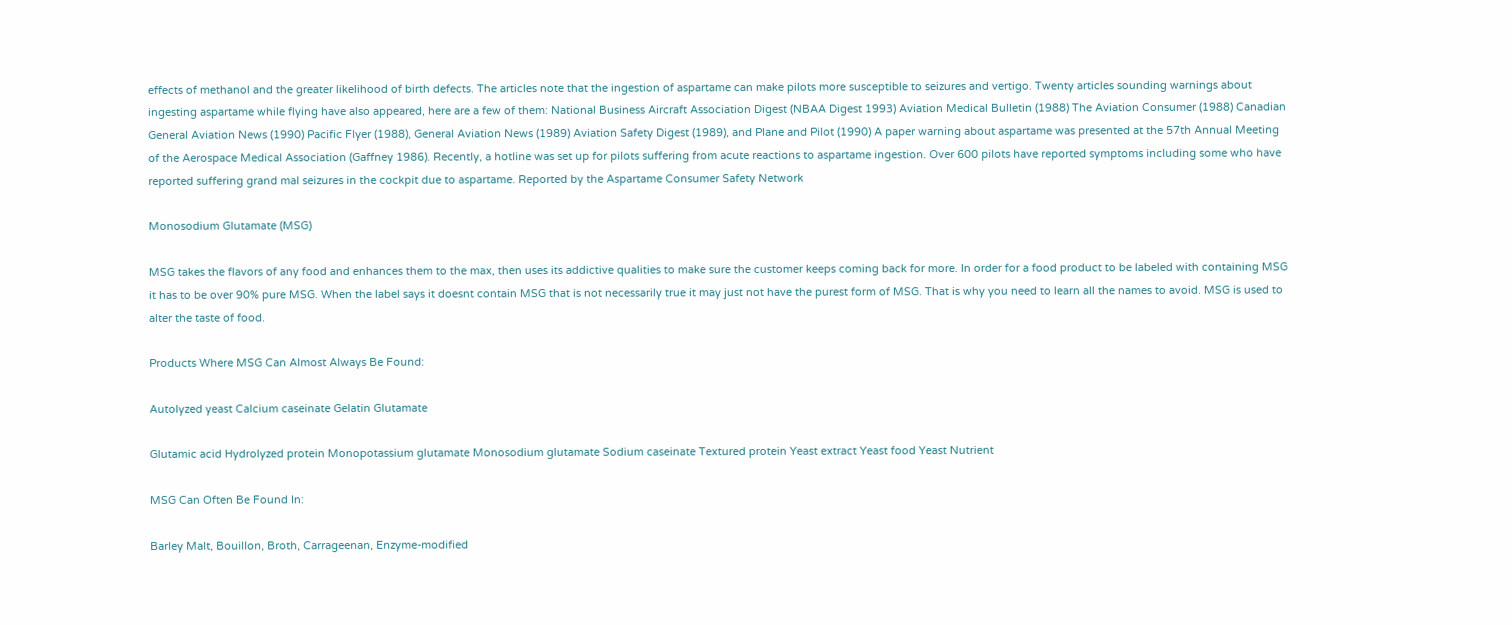effects of methanol and the greater likelihood of birth defects. The articles note that the ingestion of aspartame can make pilots more susceptible to seizures and vertigo. Twenty articles sounding warnings about ingesting aspartame while flying have also appeared, here are a few of them: National Business Aircraft Association Digest (NBAA Digest 1993) Aviation Medical Bulletin (1988) The Aviation Consumer (1988) Canadian General Aviation News (1990) Pacific Flyer (1988), General Aviation News (1989) Aviation Safety Digest (1989), and Plane and Pilot (1990) A paper warning about aspartame was presented at the 57th Annual Meeting of the Aerospace Medical Association (Gaffney 1986). Recently, a hotline was set up for pilots suffering from acute reactions to aspartame ingestion. Over 600 pilots have reported symptoms including some who have reported suffering grand mal seizures in the cockpit due to aspartame. Reported by the Aspartame Consumer Safety Network

Monosodium Glutamate (MSG)

MSG takes the flavors of any food and enhances them to the max, then uses its addictive qualities to make sure the customer keeps coming back for more. In order for a food product to be labeled with containing MSG it has to be over 90% pure MSG. When the label says it doesnt contain MSG that is not necessarily true it may just not have the purest form of MSG. That is why you need to learn all the names to avoid. MSG is used to alter the taste of food.

Products Where MSG Can Almost Always Be Found:

Autolyzed yeast Calcium caseinate Gelatin Glutamate

Glutamic acid Hydrolyzed protein Monopotassium glutamate Monosodium glutamate Sodium caseinate Textured protein Yeast extract Yeast food Yeast Nutrient

MSG Can Often Be Found In:

Barley Malt, Bouillon, Broth, Carrageenan, Enzyme-modified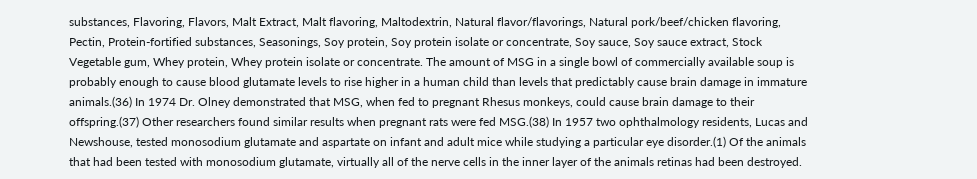substances, Flavoring, Flavors, Malt Extract, Malt flavoring, Maltodextrin, Natural flavor/flavorings, Natural pork/beef/chicken flavoring, Pectin, Protein-fortified substances, Seasonings, Soy protein, Soy protein isolate or concentrate, Soy sauce, Soy sauce extract, Stock Vegetable gum, Whey protein, Whey protein isolate or concentrate. The amount of MSG in a single bowl of commercially available soup is probably enough to cause blood glutamate levels to rise higher in a human child than levels that predictably cause brain damage in immature animals.(36) In 1974 Dr. Olney demonstrated that MSG, when fed to pregnant Rhesus monkeys, could cause brain damage to their offspring.(37) Other researchers found similar results when pregnant rats were fed MSG.(38) In 1957 two ophthalmology residents, Lucas and Newshouse, tested monosodium glutamate and aspartate on infant and adult mice while studying a particular eye disorder.(1) Of the animals that had been tested with monosodium glutamate, virtually all of the nerve cells in the inner layer of the animals retinas had been destroyed.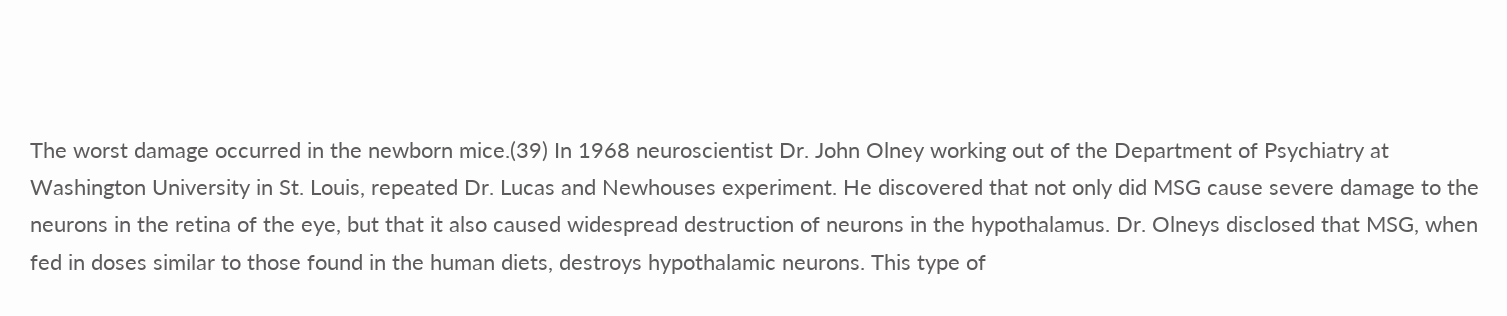The worst damage occurred in the newborn mice.(39) In 1968 neuroscientist Dr. John Olney working out of the Department of Psychiatry at Washington University in St. Louis, repeated Dr. Lucas and Newhouses experiment. He discovered that not only did MSG cause severe damage to the neurons in the retina of the eye, but that it also caused widespread destruction of neurons in the hypothalamus. Dr. Olneys disclosed that MSG, when fed in doses similar to those found in the human diets, destroys hypothalamic neurons. This type of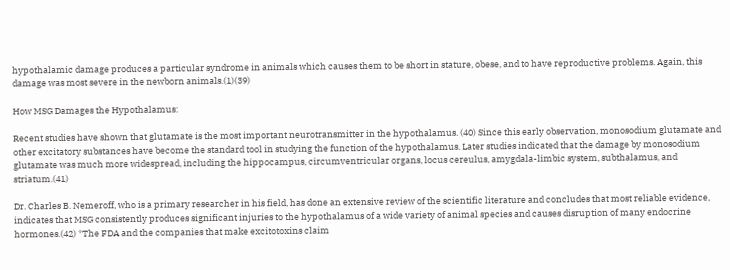hypothalamic damage produces a particular syndrome in animals which causes them to be short in stature, obese, and to have reproductive problems. Again, this damage was most severe in the newborn animals.(1)(39)

How MSG Damages the Hypothalamus:

Recent studies have shown that glutamate is the most important neurotransmitter in the hypothalamus. (40) Since this early observation, monosodium glutamate and other excitatory substances have become the standard tool in studying the function of the hypothalamus. Later studies indicated that the damage by monosodium glutamate was much more widespread, including the hippocampus, circumventricular organs, locus cereulus, amygdala-limbic system, subthalamus, and striatum.(41)

Dr. Charles B. Nemeroff, who is a primary researcher in his field, has done an extensive review of the scientific literature and concludes that most reliable evidence, indicates that MSG consistently produces significant injuries to the hypothalamus of a wide variety of animal species and causes disruption of many endocrine hormones.(42) *The FDA and the companies that make excitotoxins claim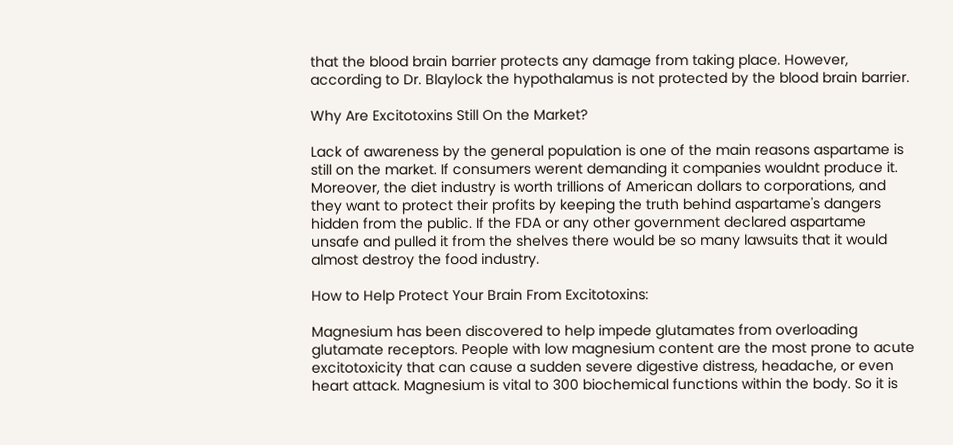that the blood brain barrier protects any damage from taking place. However, according to Dr. Blaylock the hypothalamus is not protected by the blood brain barrier.

Why Are Excitotoxins Still On the Market?

Lack of awareness by the general population is one of the main reasons aspartame is still on the market. If consumers werent demanding it companies wouldnt produce it. Moreover, the diet industry is worth trillions of American dollars to corporations, and they want to protect their profits by keeping the truth behind aspartame's dangers hidden from the public. If the FDA or any other government declared aspartame unsafe and pulled it from the shelves there would be so many lawsuits that it would almost destroy the food industry.

How to Help Protect Your Brain From Excitotoxins:

Magnesium has been discovered to help impede glutamates from overloading glutamate receptors. People with low magnesium content are the most prone to acute excitotoxicity that can cause a sudden severe digestive distress, headache, or even heart attack. Magnesium is vital to 300 biochemical functions within the body. So it is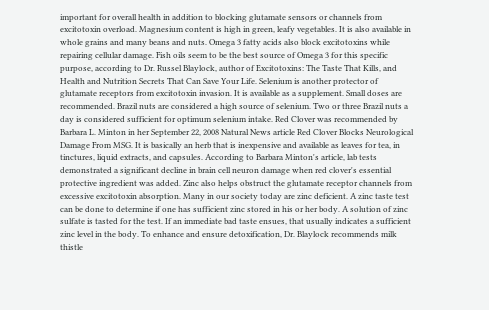important for overall health in addition to blocking glutamate sensors or channels from excitotoxin overload. Magnesium content is high in green, leafy vegetables. It is also available in whole grains and many beans and nuts. Omega 3 fatty acids also block excitotoxins while repairing cellular damage. Fish oils seem to be the best source of Omega 3 for this specific purpose, according to Dr. Russel Blaylock, author of Excitotoxins: The Taste That Kills, and Health and Nutrition Secrets That Can Save Your Life. Selenium is another protector of glutamate receptors from excitotoxin invasion. It is available as a supplement. Small doses are recommended. Brazil nuts are considered a high source of selenium. Two or three Brazil nuts a day is considered sufficient for optimum selenium intake. Red Clover was recommended by Barbara L. Minton in her September 22, 2008 Natural News article Red Clover Blocks Neurological Damage From MSG. It is basically an herb that is inexpensive and available as leaves for tea, in tinctures, liquid extracts, and capsules. According to Barbara Minton's article, lab tests demonstrated a significant decline in brain cell neuron damage when red clover's essential protective ingredient was added. Zinc also helps obstruct the glutamate receptor channels from excessive excitotoxin absorption. Many in our society today are zinc deficient. A zinc taste test can be done to determine if one has sufficient zinc stored in his or her body. A solution of zinc sulfate is tasted for the test. If an immediate bad taste ensues, that usually indicates a sufficient zinc level in the body. To enhance and ensure detoxification, Dr. Blaylock recommends milk thistle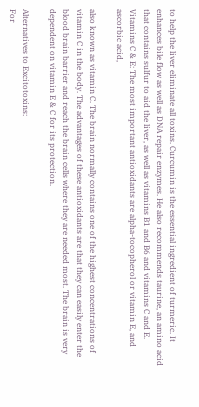to help the liver eliminate all toxins. Curcumin is the essential ingredient of turmeric. It enhances bile flow as well as DNA repair enzymes. He also recommends taurine, an amino acid that contains sulfur to aid the liver, as well as vitamins B1 and B6 and vitamins C and E. Vitamins C & E: The most important antioxidants are alpha-tocopherol or vitamin E, and ascorbic acid,

also known as vitamin C. The brain normally contains one of the highest concentrations of vitamin C in the body. The advantages of these antioxidants are that they can easily enter the blood brain barrier and reach the brain cells where they are needed most. The brain is very dependent on vitamin E & C for its protection.

Alternatives to Excitotoxins:
For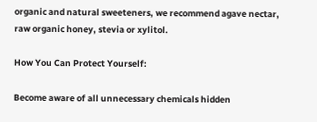organic and natural sweeteners, we recommend agave nectar, raw organic honey, stevia or xylitol.

How You Can Protect Yourself:

Become aware of all unnecessary chemicals hidden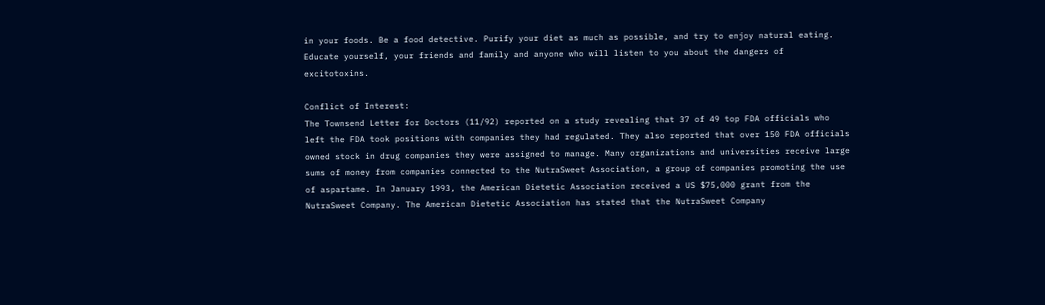in your foods. Be a food detective. Purify your diet as much as possible, and try to enjoy natural eating. Educate yourself, your friends and family and anyone who will listen to you about the dangers of excitotoxins.

Conflict of Interest:
The Townsend Letter for Doctors (11/92) reported on a study revealing that 37 of 49 top FDA officials who left the FDA took positions with companies they had regulated. They also reported that over 150 FDA officials owned stock in drug companies they were assigned to manage. Many organizations and universities receive large sums of money from companies connected to the NutraSweet Association, a group of companies promoting the use of aspartame. In January 1993, the American Dietetic Association received a US $75,000 grant from the NutraSweet Company. The American Dietetic Association has stated that the NutraSweet Company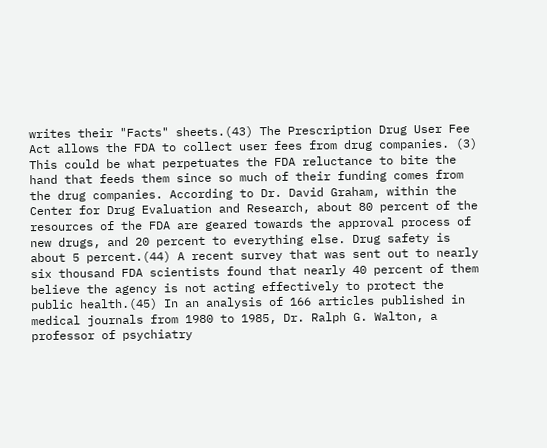writes their "Facts" sheets.(43) The Prescription Drug User Fee Act allows the FDA to collect user fees from drug companies. (3) This could be what perpetuates the FDA reluctance to bite the hand that feeds them since so much of their funding comes from the drug companies. According to Dr. David Graham, within the Center for Drug Evaluation and Research, about 80 percent of the resources of the FDA are geared towards the approval process of new drugs, and 20 percent to everything else. Drug safety is about 5 percent.(44) A recent survey that was sent out to nearly six thousand FDA scientists found that nearly 40 percent of them believe the agency is not acting effectively to protect the public health.(45) In an analysis of 166 articles published in medical journals from 1980 to 1985, Dr. Ralph G. Walton, a professor of psychiatry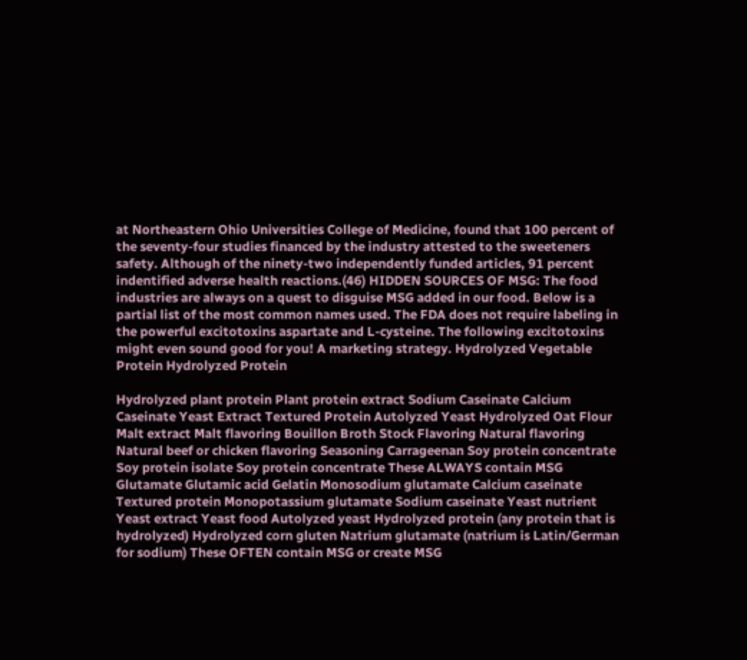at Northeastern Ohio Universities College of Medicine, found that 100 percent of the seventy-four studies financed by the industry attested to the sweeteners safety. Although of the ninety-two independently funded articles, 91 percent indentified adverse health reactions.(46) HIDDEN SOURCES OF MSG: The food industries are always on a quest to disguise MSG added in our food. Below is a partial list of the most common names used. The FDA does not require labeling in the powerful excitotoxins aspartate and L-cysteine. The following excitotoxins might even sound good for you! A marketing strategy. Hydrolyzed Vegetable Protein Hydrolyzed Protein

Hydrolyzed plant protein Plant protein extract Sodium Caseinate Calcium Caseinate Yeast Extract Textured Protein Autolyzed Yeast Hydrolyzed Oat Flour Malt extract Malt flavoring Bouillon Broth Stock Flavoring Natural flavoring Natural beef or chicken flavoring Seasoning Carrageenan Soy protein concentrate Soy protein isolate Soy protein concentrate These ALWAYS contain MSG Glutamate Glutamic acid Gelatin Monosodium glutamate Calcium caseinate Textured protein Monopotassium glutamate Sodium caseinate Yeast nutrient Yeast extract Yeast food Autolyzed yeast Hydrolyzed protein (any protein that is hydrolyzed) Hydrolyzed corn gluten Natrium glutamate (natrium is Latin/German for sodium) These OFTEN contain MSG or create MSG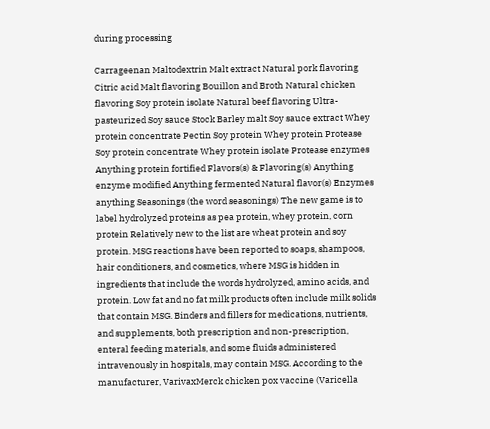during processing

Carrageenan Maltodextrin Malt extract Natural pork flavoring Citric acid Malt flavoring Bouillon and Broth Natural chicken flavoring Soy protein isolate Natural beef flavoring Ultra-pasteurized Soy sauce Stock Barley malt Soy sauce extract Whey protein concentrate Pectin Soy protein Whey protein Protease Soy protein concentrate Whey protein isolate Protease enzymes Anything protein fortified Flavors(s) & Flavoring(s) Anything enzyme modified Anything fermented Natural flavor(s) Enzymes anything Seasonings (the word seasonings) The new game is to label hydrolyzed proteins as pea protein, whey protein, corn protein Relatively new to the list are wheat protein and soy protein. MSG reactions have been reported to soaps, shampoos, hair conditioners, and cosmetics, where MSG is hidden in ingredients that include the words hydrolyzed, amino acids, and protein. Low fat and no fat milk products often include milk solids that contain MSG. Binders and fillers for medications, nutrients, and supplements, both prescription and non-prescription, enteral feeding materials, and some fluids administered intravenously in hospitals, may contain MSG. According to the manufacturer, VarivaxMerck chicken pox vaccine (Varicella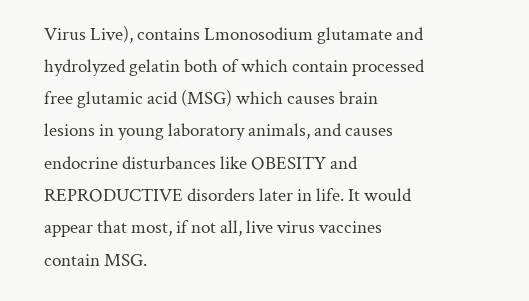Virus Live), contains Lmonosodium glutamate and hydrolyzed gelatin both of which contain processed free glutamic acid (MSG) which causes brain lesions in young laboratory animals, and causes endocrine disturbances like OBESITY and REPRODUCTIVE disorders later in life. It would appear that most, if not all, live virus vaccines contain MSG.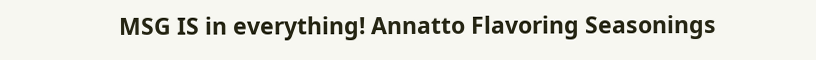MSG IS in everything! Annatto Flavoring Seasonings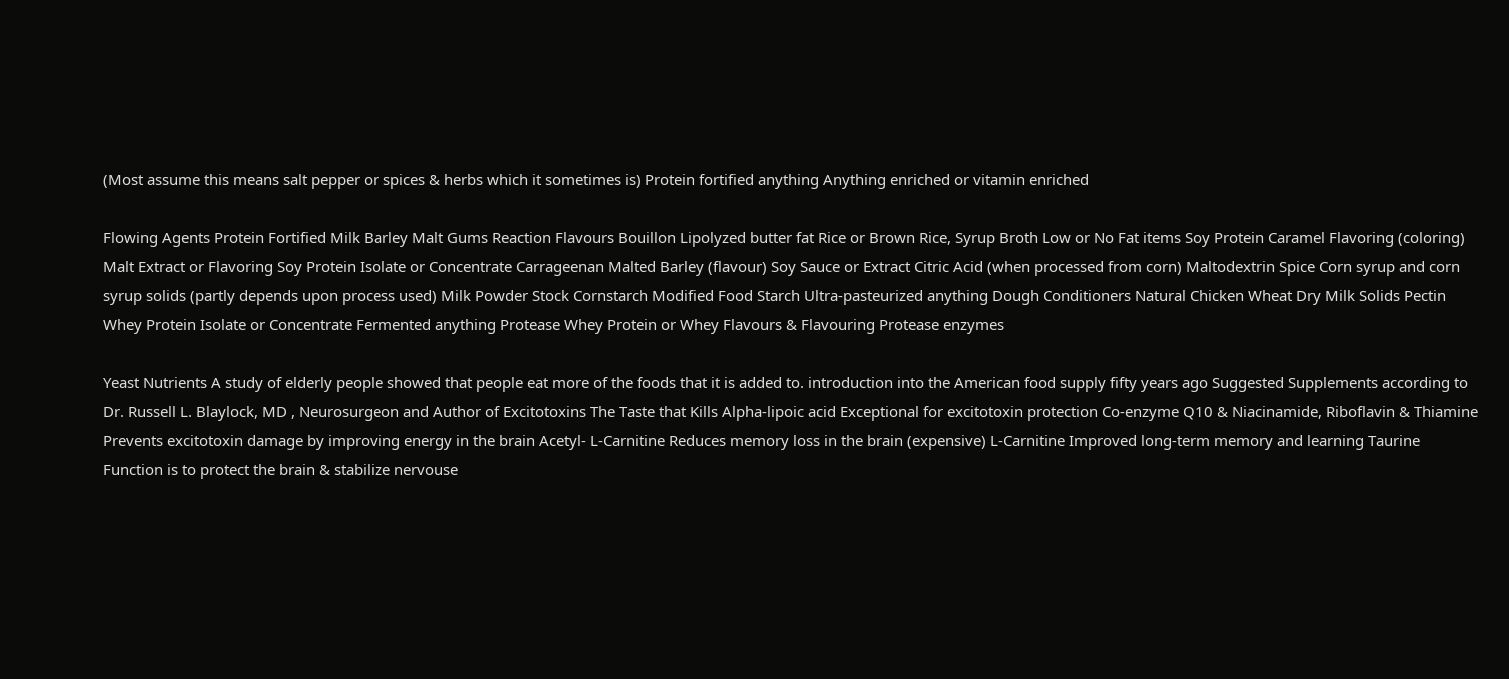(Most assume this means salt pepper or spices & herbs which it sometimes is) Protein fortified anything Anything enriched or vitamin enriched

Flowing Agents Protein Fortified Milk Barley Malt Gums Reaction Flavours Bouillon Lipolyzed butter fat Rice or Brown Rice, Syrup Broth Low or No Fat items Soy Protein Caramel Flavoring (coloring) Malt Extract or Flavoring Soy Protein Isolate or Concentrate Carrageenan Malted Barley (flavour) Soy Sauce or Extract Citric Acid (when processed from corn) Maltodextrin Spice Corn syrup and corn syrup solids (partly depends upon process used) Milk Powder Stock Cornstarch Modified Food Starch Ultra-pasteurized anything Dough Conditioners Natural Chicken Wheat Dry Milk Solids Pectin Whey Protein Isolate or Concentrate Fermented anything Protease Whey Protein or Whey Flavours & Flavouring Protease enzymes

Yeast Nutrients A study of elderly people showed that people eat more of the foods that it is added to. introduction into the American food supply fifty years ago Suggested Supplements according to Dr. Russell L. Blaylock, MD , Neurosurgeon and Author of Excitotoxins The Taste that Kills Alpha-lipoic acid Exceptional for excitotoxin protection Co-enzyme Q10 & Niacinamide, Riboflavin & Thiamine Prevents excitotoxin damage by improving energy in the brain Acetyl- L-Carnitine Reduces memory loss in the brain (expensive) L-Carnitine Improved long-term memory and learning Taurine Function is to protect the brain & stabilize nervouse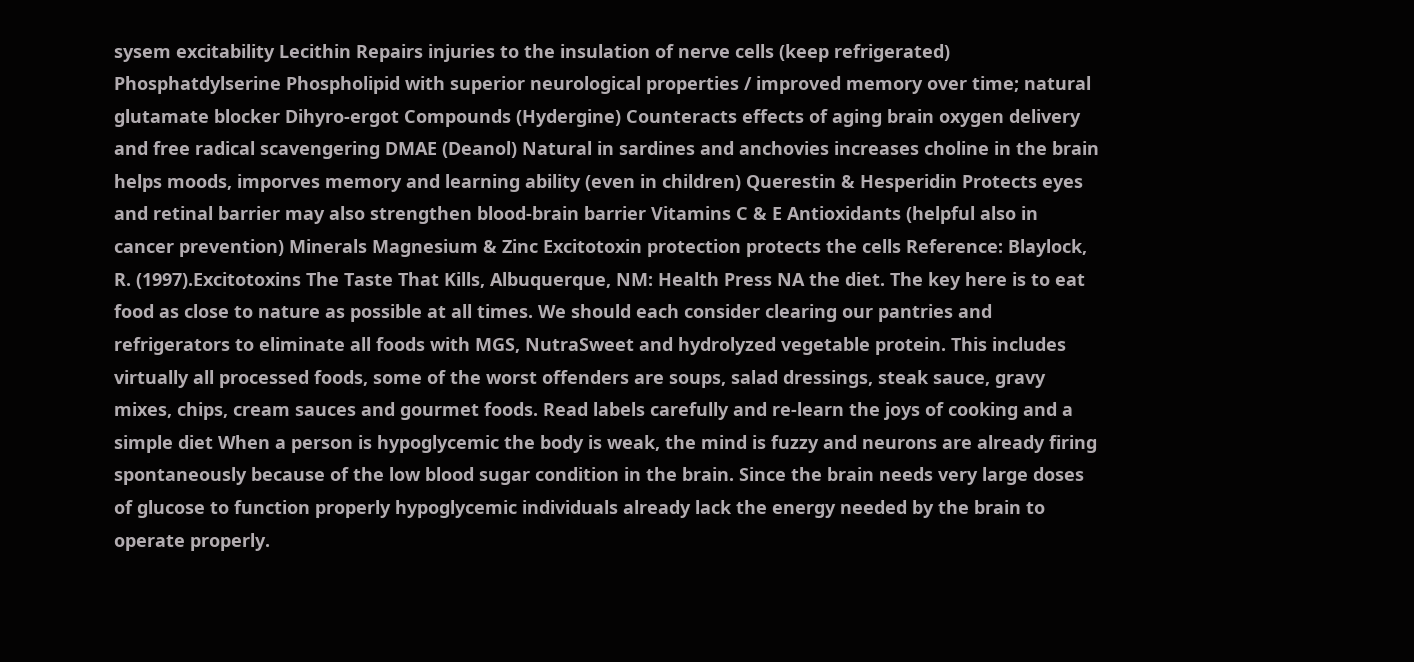sysem excitability Lecithin Repairs injuries to the insulation of nerve cells (keep refrigerated) Phosphatdylserine Phospholipid with superior neurological properties / improved memory over time; natural glutamate blocker Dihyro-ergot Compounds (Hydergine) Counteracts effects of aging brain oxygen delivery and free radical scavengering DMAE (Deanol) Natural in sardines and anchovies increases choline in the brain helps moods, imporves memory and learning ability (even in children) Querestin & Hesperidin Protects eyes and retinal barrier may also strengthen blood-brain barrier Vitamins C & E Antioxidants (helpful also in cancer prevention) Minerals Magnesium & Zinc Excitotoxin protection protects the cells Reference: Blaylock, R. (1997).Excitotoxins The Taste That Kills, Albuquerque, NM: Health Press NA the diet. The key here is to eat food as close to nature as possible at all times. We should each consider clearing our pantries and refrigerators to eliminate all foods with MGS, NutraSweet and hydrolyzed vegetable protein. This includes virtually all processed foods, some of the worst offenders are soups, salad dressings, steak sauce, gravy mixes, chips, cream sauces and gourmet foods. Read labels carefully and re-learn the joys of cooking and a simple diet When a person is hypoglycemic the body is weak, the mind is fuzzy and neurons are already firing spontaneously because of the low blood sugar condition in the brain. Since the brain needs very large doses of glucose to function properly hypoglycemic individuals already lack the energy needed by the brain to operate properly.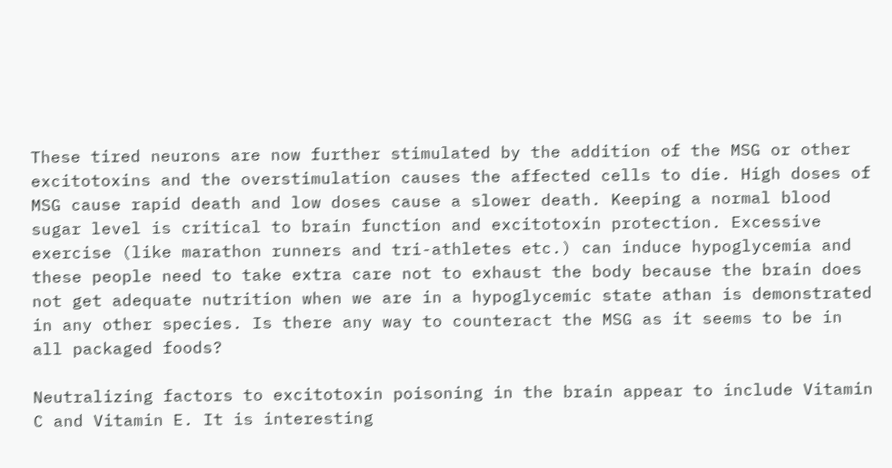These tired neurons are now further stimulated by the addition of the MSG or other excitotoxins and the overstimulation causes the affected cells to die. High doses of MSG cause rapid death and low doses cause a slower death. Keeping a normal blood sugar level is critical to brain function and excitotoxin protection. Excessive exercise (like marathon runners and tri-athletes etc.) can induce hypoglycemia and these people need to take extra care not to exhaust the body because the brain does not get adequate nutrition when we are in a hypoglycemic state athan is demonstrated in any other species. Is there any way to counteract the MSG as it seems to be in all packaged foods?

Neutralizing factors to excitotoxin poisoning in the brain appear to include Vitamin C and Vitamin E. It is interesting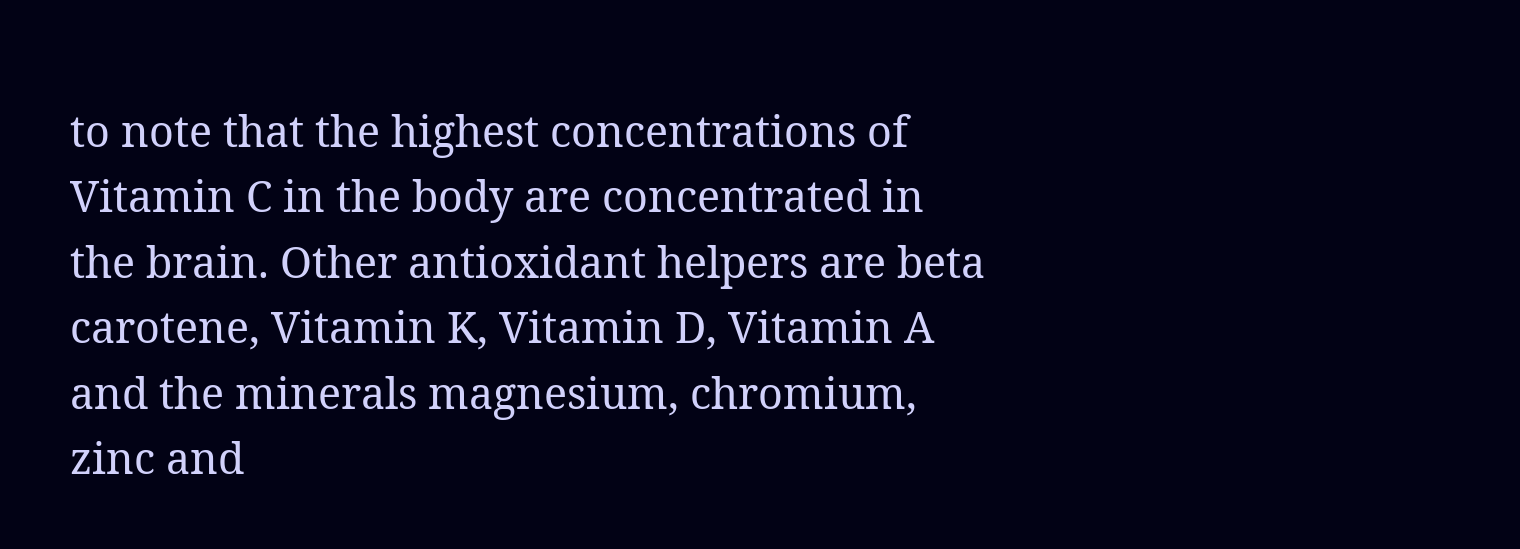to note that the highest concentrations of Vitamin C in the body are concentrated in the brain. Other antioxidant helpers are beta carotene, Vitamin K, Vitamin D, Vitamin A and the minerals magnesium, chromium, zinc and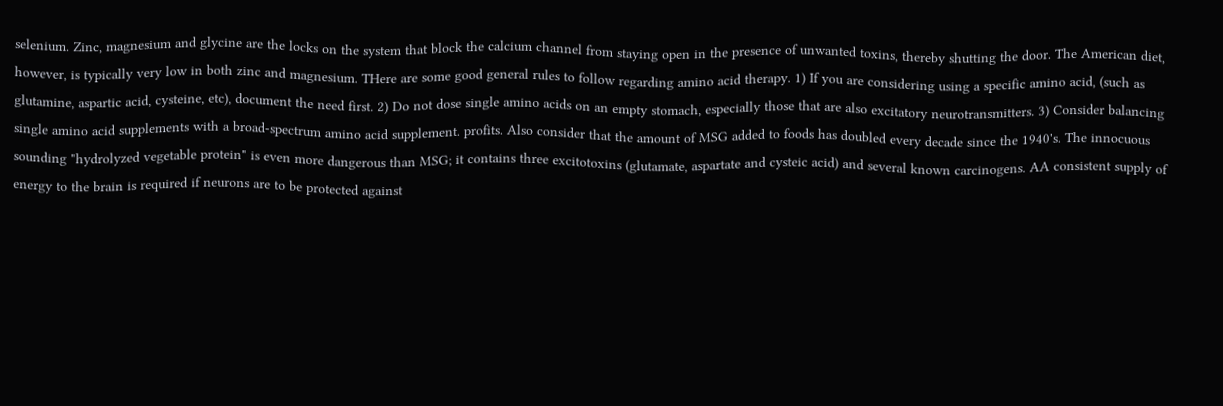selenium. Zinc, magnesium and glycine are the locks on the system that block the calcium channel from staying open in the presence of unwanted toxins, thereby shutting the door. The American diet, however, is typically very low in both zinc and magnesium. THere are some good general rules to follow regarding amino acid therapy. 1) If you are considering using a specific amino acid, (such as glutamine, aspartic acid, cysteine, etc), document the need first. 2) Do not dose single amino acids on an empty stomach, especially those that are also excitatory neurotransmitters. 3) Consider balancing single amino acid supplements with a broad-spectrum amino acid supplement. profits. Also consider that the amount of MSG added to foods has doubled every decade since the 1940's. The innocuous sounding "hydrolyzed vegetable protein" is even more dangerous than MSG; it contains three excitotoxins (glutamate, aspartate and cysteic acid) and several known carcinogens. AA consistent supply of energy to the brain is required if neurons are to be protected against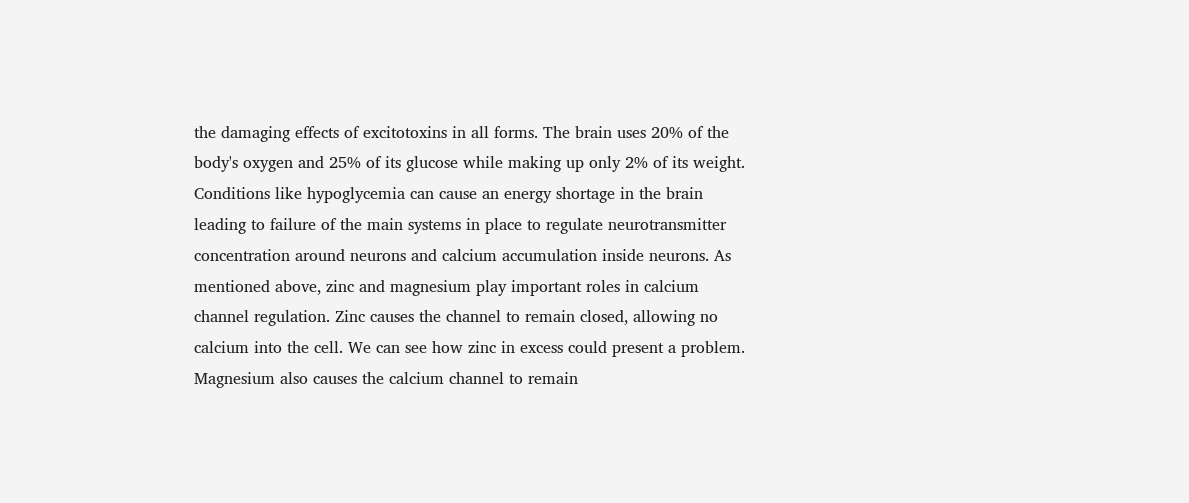the damaging effects of excitotoxins in all forms. The brain uses 20% of the body's oxygen and 25% of its glucose while making up only 2% of its weight. Conditions like hypoglycemia can cause an energy shortage in the brain leading to failure of the main systems in place to regulate neurotransmitter concentration around neurons and calcium accumulation inside neurons. As mentioned above, zinc and magnesium play important roles in calcium channel regulation. Zinc causes the channel to remain closed, allowing no calcium into the cell. We can see how zinc in excess could present a problem. Magnesium also causes the calcium channel to remain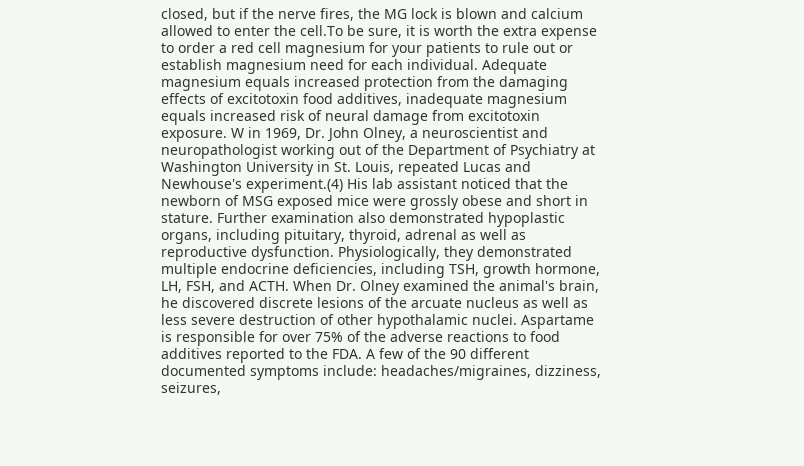closed, but if the nerve fires, the MG lock is blown and calcium allowed to enter the cell.To be sure, it is worth the extra expense to order a red cell magnesium for your patients to rule out or establish magnesium need for each individual. Adequate magnesium equals increased protection from the damaging effects of excitotoxin food additives, inadequate magnesium equals increased risk of neural damage from excitotoxin exposure. W in 1969, Dr. John Olney, a neuroscientist and neuropathologist working out of the Department of Psychiatry at Washington University in St. Louis, repeated Lucas and Newhouse's experiment.(4) His lab assistant noticed that the newborn of MSG exposed mice were grossly obese and short in stature. Further examination also demonstrated hypoplastic organs, including pituitary, thyroid, adrenal as well as reproductive dysfunction. Physiologically, they demonstrated multiple endocrine deficiencies, including TSH, growth hormone, LH, FSH, and ACTH. When Dr. Olney examined the animal's brain, he discovered discrete lesions of the arcuate nucleus as well as less severe destruction of other hypothalamic nuclei. Aspartame is responsible for over 75% of the adverse reactions to food additives reported to the FDA. A few of the 90 different documented symptoms include: headaches/migraines, dizziness, seizures,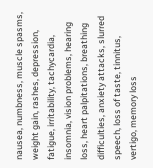nausea, numbness, muscle spasms, weight gain, rashes, depression, fatigue, irritability, tachycardia, insomnia, vision problems, hearing loss, heart palpitations, breathing difficulties, anxiety attacks, slurred speech, loss of taste, tinnitus, vertigo, memory loss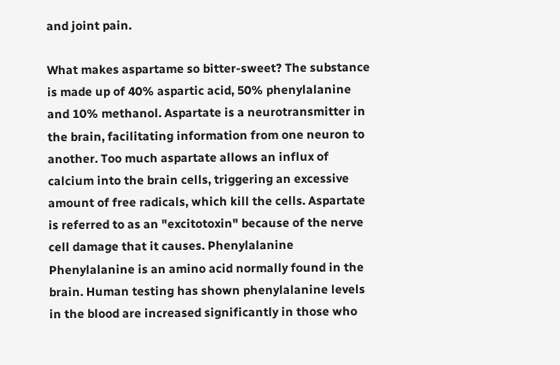and joint pain.

What makes aspartame so bitter-sweet? The substance is made up of 40% aspartic acid, 50% phenylalanine and 10% methanol. Aspartate is a neurotransmitter in the brain, facilitating information from one neuron to another. Too much aspartate allows an influx of calcium into the brain cells, triggering an excessive amount of free radicals, which kill the cells. Aspartate is referred to as an "excitotoxin" because of the nerve cell damage that it causes. Phenylalanine Phenylalanine is an amino acid normally found in the brain. Human testing has shown phenylalanine levels in the blood are increased significantly in those who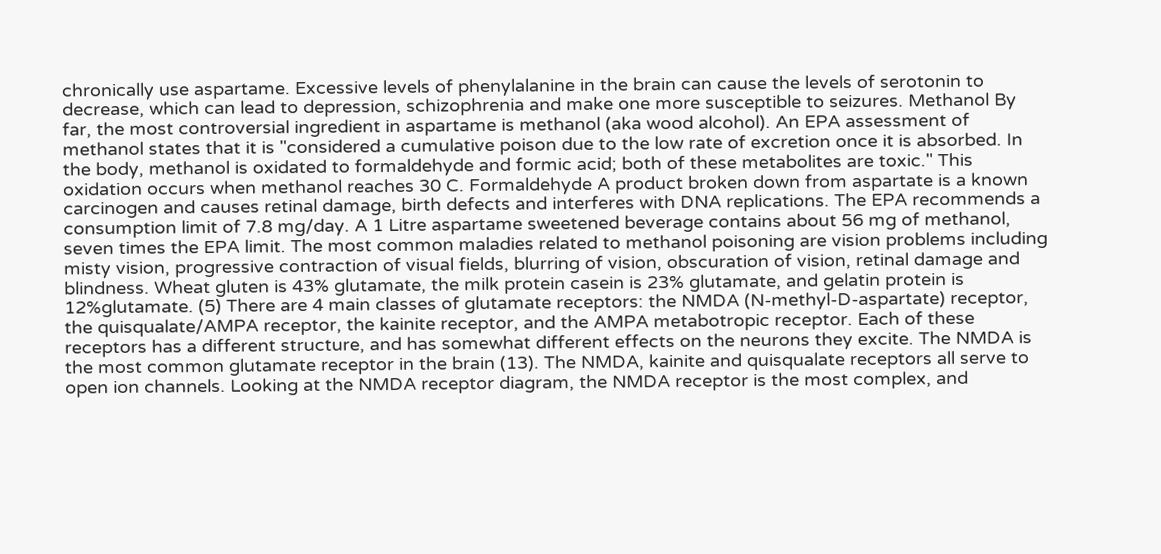chronically use aspartame. Excessive levels of phenylalanine in the brain can cause the levels of serotonin to decrease, which can lead to depression, schizophrenia and make one more susceptible to seizures. Methanol By far, the most controversial ingredient in aspartame is methanol (aka wood alcohol). An EPA assessment of methanol states that it is "considered a cumulative poison due to the low rate of excretion once it is absorbed. In the body, methanol is oxidated to formaldehyde and formic acid; both of these metabolites are toxic." This oxidation occurs when methanol reaches 30 C. Formaldehyde A product broken down from aspartate is a known carcinogen and causes retinal damage, birth defects and interferes with DNA replications. The EPA recommends a consumption limit of 7.8 mg/day. A 1 Litre aspartame sweetened beverage contains about 56 mg of methanol, seven times the EPA limit. The most common maladies related to methanol poisoning are vision problems including misty vision, progressive contraction of visual fields, blurring of vision, obscuration of vision, retinal damage and blindness. Wheat gluten is 43% glutamate, the milk protein casein is 23% glutamate, and gelatin protein is 12%glutamate. (5) There are 4 main classes of glutamate receptors: the NMDA (N-methyl-D-aspartate) receptor, the quisqualate/AMPA receptor, the kainite receptor, and the AMPA metabotropic receptor. Each of these receptors has a different structure, and has somewhat different effects on the neurons they excite. The NMDA is the most common glutamate receptor in the brain (13). The NMDA, kainite and quisqualate receptors all serve to open ion channels. Looking at the NMDA receptor diagram, the NMDA receptor is the most complex, and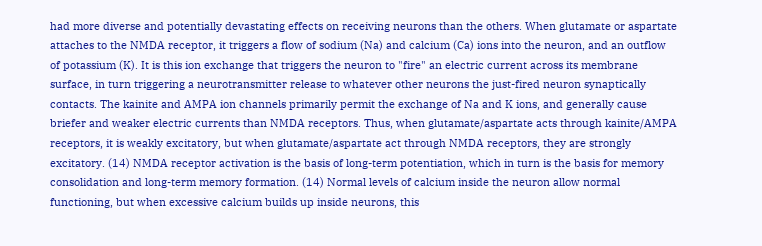had more diverse and potentially devastating effects on receiving neurons than the others. When glutamate or aspartate attaches to the NMDA receptor, it triggers a flow of sodium (Na) and calcium (Ca) ions into the neuron, and an outflow of potassium (K). It is this ion exchange that triggers the neuron to "fire" an electric current across its membrane surface, in turn triggering a neurotransmitter release to whatever other neurons the just-fired neuron synaptically contacts. The kainite and AMPA ion channels primarily permit the exchange of Na and K ions, and generally cause briefer and weaker electric currents than NMDA receptors. Thus, when glutamate/aspartate acts through kainite/AMPA receptors, it is weakly excitatory, but when glutamate/aspartate act through NMDA receptors, they are strongly excitatory. (14) NMDA receptor activation is the basis of long-term potentiation, which in turn is the basis for memory consolidation and long-term memory formation. (14) Normal levels of calcium inside the neuron allow normal functioning, but when excessive calcium builds up inside neurons, this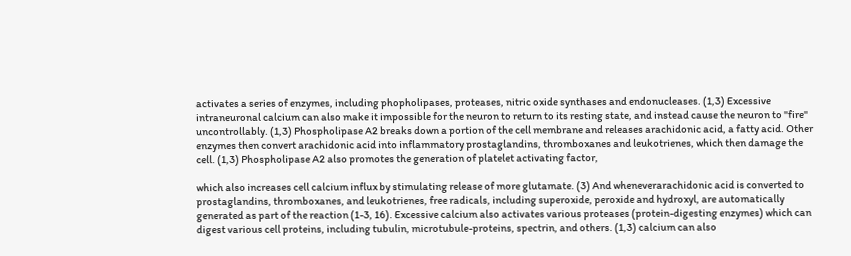activates a series of enzymes, including phopholipases, proteases, nitric oxide synthases and endonucleases. (1,3) Excessive intraneuronal calcium can also make it impossible for the neuron to return to its resting state, and instead cause the neuron to "fire" uncontrollably. (1,3) Phospholipase A2 breaks down a portion of the cell membrane and releases arachidonic acid, a fatty acid. Other enzymes then convert arachidonic acid into inflammatory prostaglandins, thromboxanes and leukotrienes, which then damage the cell. (1,3) Phospholipase A2 also promotes the generation of platelet activating factor,

which also increases cell calcium influx by stimulating release of more glutamate. (3) And wheneverarachidonic acid is converted to prostaglandins, thromboxanes, and leukotrienes, free radicals, including superoxide, peroxide and hydroxyl, are automatically generated as part of the reaction (1-3, 16). Excessive calcium also activates various proteases (protein-digesting enzymes) which can digest various cell proteins, including tubulin, microtubule-proteins, spectrin, and others. (1,3) calcium can also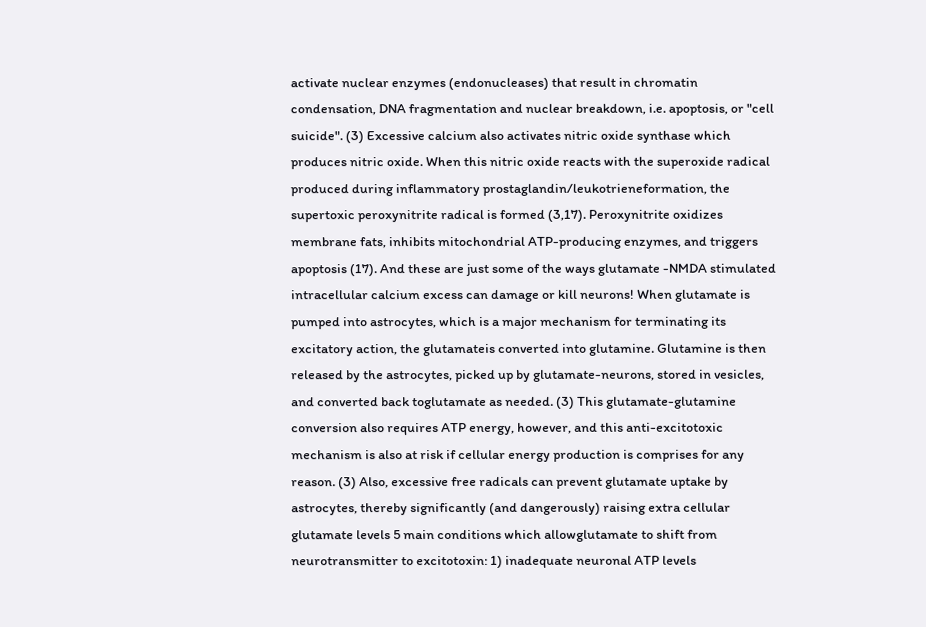activate nuclear enzymes (endonucleases) that result in chromatin condensation, DNA fragmentation and nuclear breakdown, i.e. apoptosis, or "cell suicide". (3) Excessive calcium also activates nitric oxide synthase which produces nitric oxide. When this nitric oxide reacts with the superoxide radical produced during inflammatory prostaglandin/leukotrieneformation, the supertoxic peroxynitrite radical is formed (3,17). Peroxynitrite oxidizes membrane fats, inhibits mitochondrial ATP-producing enzymes, and triggers apoptosis (17). And these are just some of the ways glutamate -NMDA stimulated intracellular calcium excess can damage or kill neurons! When glutamate is pumped into astrocytes, which is a major mechanism for terminating its excitatory action, the glutamateis converted into glutamine. Glutamine is then released by the astrocytes, picked up by glutamate-neurons, stored in vesicles, and converted back toglutamate as needed. (3) This glutamate-glutamine conversion also requires ATP energy, however, and this anti-excitotoxic mechanism is also at risk if cellular energy production is comprises for any reason. (3) Also, excessive free radicals can prevent glutamate uptake by astrocytes, thereby significantly (and dangerously) raising extra cellular glutamate levels 5 main conditions which allowglutamate to shift from neurotransmitter to excitotoxin: 1) inadequate neuronal ATP levels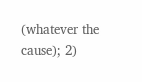(whatever the cause); 2)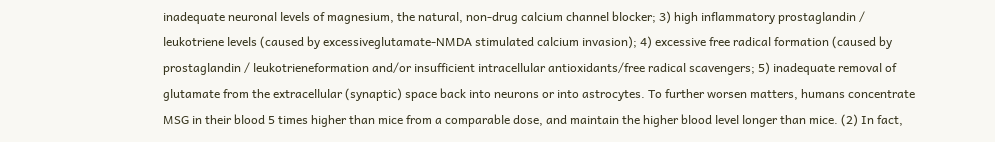inadequate neuronal levels of magnesium, the natural, non-drug calcium channel blocker; 3) high inflammatory prostaglandin / leukotriene levels (caused by excessiveglutamate-NMDA stimulated calcium invasion); 4) excessive free radical formation (caused by prostaglandin / leukotrieneformation and/or insufficient intracellular antioxidants/free radical scavengers; 5) inadequate removal of glutamate from the extracellular (synaptic) space back into neurons or into astrocytes. To further worsen matters, humans concentrate MSG in their blood 5 times higher than mice from a comparable dose, and maintain the higher blood level longer than mice. (2) In fact,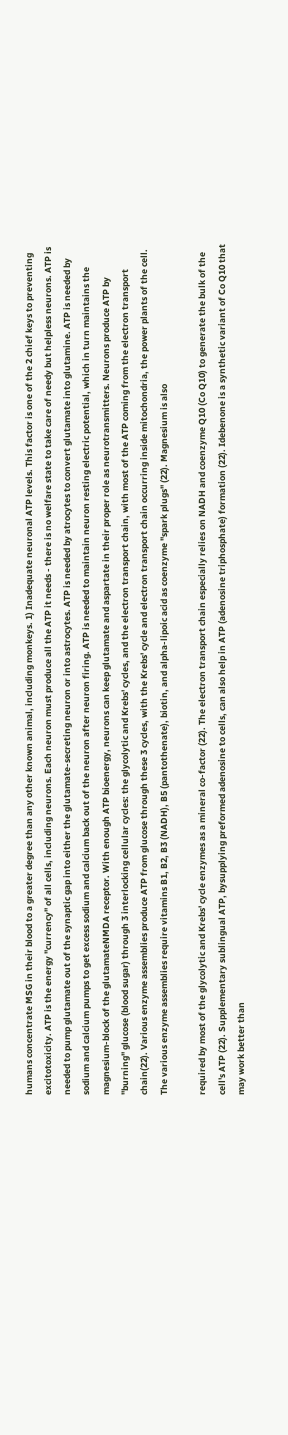humans concentrate MSG in their blood to a greater degree than any other known animal, including monkeys. 1) Inadequate neuronal ATP levels. This factor is one of the 2 chief keys to preventing excitotoxicity. ATP is the energy "currency" of all cells, including neurons. Each neuron must produce all the ATP it needs - there is no welfare state to take care of needy but helpless neurons. ATP is needed to pump glutamate out of the synaptic gap into either the glutamate-secreting neuron or into astrocytes. ATP is needed by atrocytes to convert glutamate into glutamine. ATP is needed by sodium and calcium pumps to get excess sodium and calcium back out of the neuron after neuron firing. ATP is needed to maintain neuron resting electric potential, which in turn maintains the magnesium-block of the glutamateNMDA receptor. With enough ATP bioenergy, neurons can keep glutamate and aspartate in their proper role as neurotransmitters. Neurons produce ATP by "burning" glucose (blood sugar) through 3 interlocking cellular cycles: the glycolytic and Krebs' cycles, and the electron transport chain, with most of the ATP coming from the electron transport chain(22). Various enzyme assemblies produce ATP from glucose through these 3 cycles, with the Krebs' cycle and electron transport chain occurring inside mitochondria, the power plants of the cell. The various enzyme assemblies require vitamins B1, B2, B3 (NADH), B5 (pantothenate), biotin, and alpha-lipoic acid as coenzyme "spark plugs" (22). Magnesium is also

required by most of the glycolytic and Krebs' cycle enzymes as a mineral co-factor (22). The electron transport chain especially relies on NADH and coenzyme Q10 (Co Q10) to generate the bulk of the cell's ATP (22). Supplementary sublingual ATP, bysupplying preformed adenosine to cells, can also help in ATP (adenosine triphosphate) formation (22). Idebenone is a synthetic variant of Co Q10 that may work better than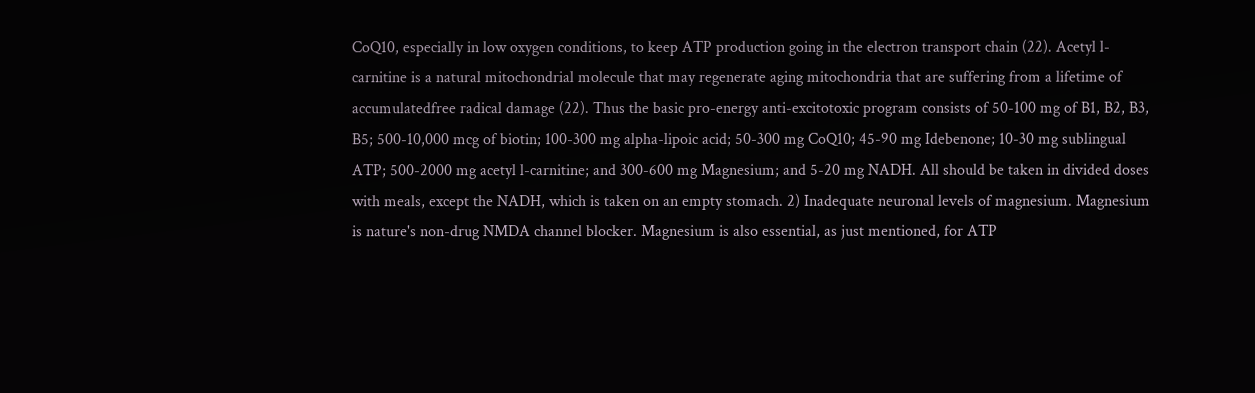CoQ10, especially in low oxygen conditions, to keep ATP production going in the electron transport chain (22). Acetyl l-carnitine is a natural mitochondrial molecule that may regenerate aging mitochondria that are suffering from a lifetime of accumulatedfree radical damage (22). Thus the basic pro-energy anti-excitotoxic program consists of 50-100 mg of B1, B2, B3, B5; 500-10,000 mcg of biotin; 100-300 mg alpha-lipoic acid; 50-300 mg CoQ10; 45-90 mg Idebenone; 10-30 mg sublingual ATP; 500-2000 mg acetyl l-carnitine; and 300-600 mg Magnesium; and 5-20 mg NADH. All should be taken in divided doses with meals, except the NADH, which is taken on an empty stomach. 2) Inadequate neuronal levels of magnesium. Magnesium is nature's non-drug NMDA channel blocker. Magnesium is also essential, as just mentioned, for ATP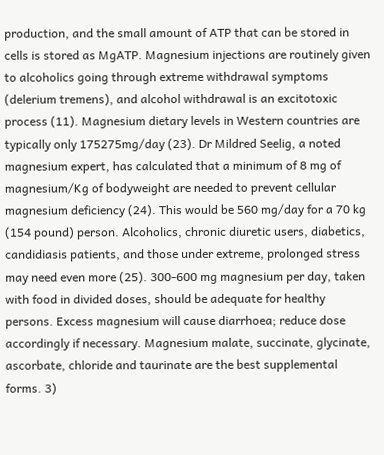production, and the small amount of ATP that can be stored in cells is stored as MgATP. Magnesium injections are routinely given to alcoholics going through extreme withdrawal symptoms (delerium tremens), and alcohol withdrawal is an excitotoxic process (11). Magnesium dietary levels in Western countries are typically only 175275mg/day (23). Dr Mildred Seelig, a noted magnesium expert, has calculated that a minimum of 8 mg of magnesium/Kg of bodyweight are needed to prevent cellular magnesium deficiency (24). This would be 560 mg/day for a 70 kg (154 pound) person. Alcoholics, chronic diuretic users, diabetics, candidiasis patients, and those under extreme, prolonged stress may need even more (25). 300-600 mg magnesium per day, taken with food in divided doses, should be adequate for healthy persons. Excess magnesium will cause diarrhoea; reduce dose accordingly if necessary. Magnesium malate, succinate, glycinate, ascorbate, chloride and taurinate are the best supplemental forms. 3)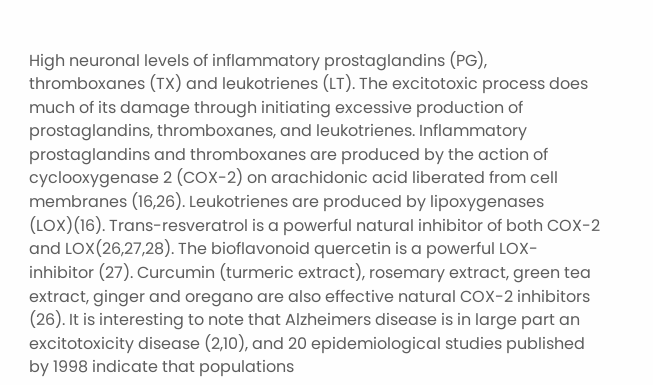High neuronal levels of inflammatory prostaglandins (PG), thromboxanes (TX) and leukotrienes (LT). The excitotoxic process does much of its damage through initiating excessive production of prostaglandins, thromboxanes, and leukotrienes. Inflammatory prostaglandins and thromboxanes are produced by the action of cyclooxygenase 2 (COX-2) on arachidonic acid liberated from cell membranes (16,26). Leukotrienes are produced by lipoxygenases (LOX)(16). Trans-resveratrol is a powerful natural inhibitor of both COX-2 and LOX(26,27,28). The bioflavonoid quercetin is a powerful LOX-inhibitor (27). Curcumin (turmeric extract), rosemary extract, green tea extract, ginger and oregano are also effective natural COX-2 inhibitors (26). It is interesting to note that Alzheimers disease is in large part an excitotoxicity disease (2,10), and 20 epidemiological studies published by 1998 indicate that populations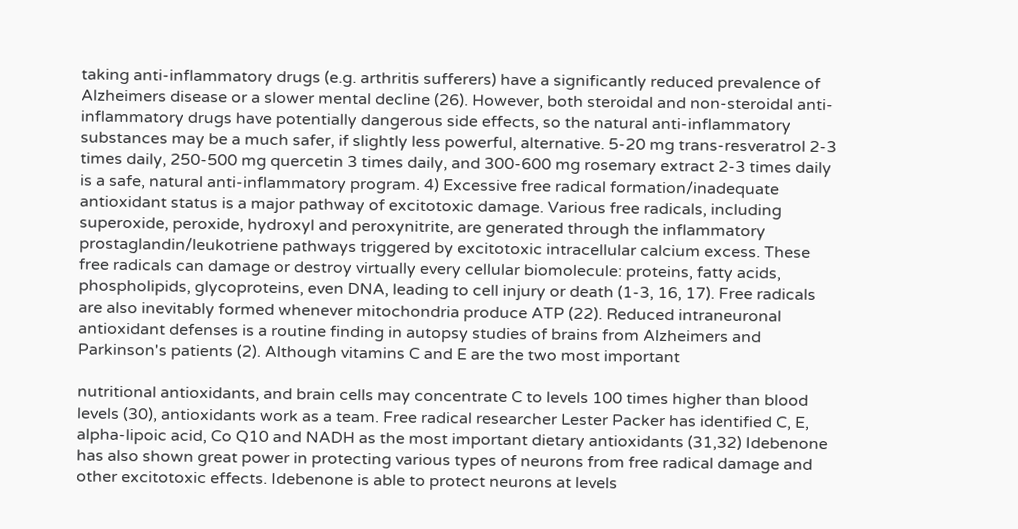taking anti-inflammatory drugs (e.g. arthritis sufferers) have a significantly reduced prevalence of Alzheimers disease or a slower mental decline (26). However, both steroidal and non-steroidal anti-inflammatory drugs have potentially dangerous side effects, so the natural anti-inflammatory substances may be a much safer, if slightly less powerful, alternative. 5-20 mg trans-resveratrol 2-3 times daily, 250-500 mg quercetin 3 times daily, and 300-600 mg rosemary extract 2-3 times daily is a safe, natural anti-inflammatory program. 4) Excessive free radical formation/inadequate antioxidant status is a major pathway of excitotoxic damage. Various free radicals, including superoxide, peroxide, hydroxyl and peroxynitrite, are generated through the inflammatory prostaglandin/leukotriene pathways triggered by excitotoxic intracellular calcium excess. These free radicals can damage or destroy virtually every cellular biomolecule: proteins, fatty acids, phospholipids, glycoproteins, even DNA, leading to cell injury or death (1-3, 16, 17). Free radicals are also inevitably formed whenever mitochondria produce ATP (22). Reduced intraneuronal antioxidant defenses is a routine finding in autopsy studies of brains from Alzheimers and Parkinson's patients (2). Although vitamins C and E are the two most important

nutritional antioxidants, and brain cells may concentrate C to levels 100 times higher than blood levels (30), antioxidants work as a team. Free radical researcher Lester Packer has identified C, E, alpha-lipoic acid, Co Q10 and NADH as the most important dietary antioxidants (31,32) Idebenone has also shown great power in protecting various types of neurons from free radical damage and other excitotoxic effects. Idebenone is able to protect neurons at levels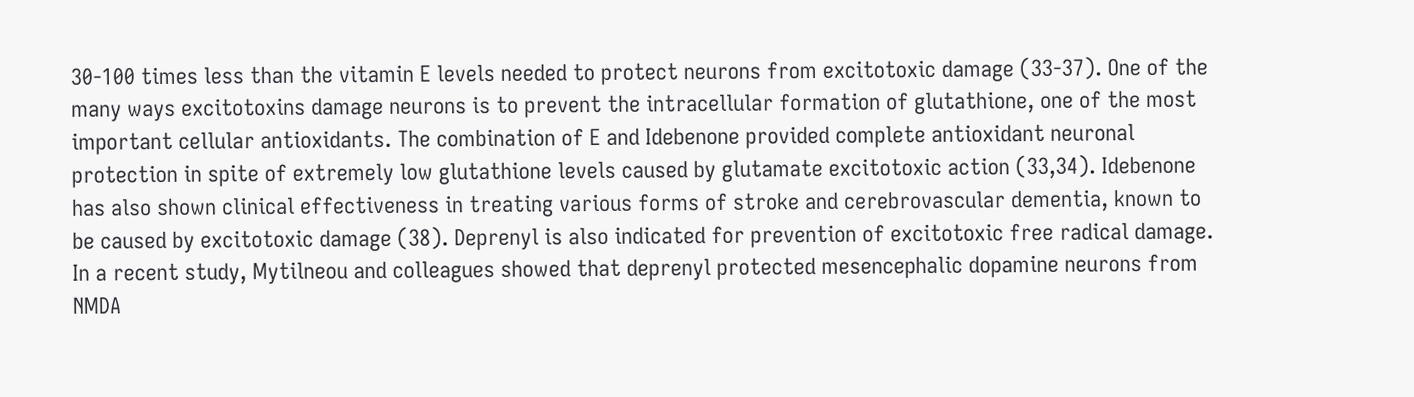30-100 times less than the vitamin E levels needed to protect neurons from excitotoxic damage (33-37). One of the many ways excitotoxins damage neurons is to prevent the intracellular formation of glutathione, one of the most important cellular antioxidants. The combination of E and Idebenone provided complete antioxidant neuronal protection in spite of extremely low glutathione levels caused by glutamate excitotoxic action (33,34). Idebenone has also shown clinical effectiveness in treating various forms of stroke and cerebrovascular dementia, known to be caused by excitotoxic damage (38). Deprenyl is also indicated for prevention of excitotoxic free radical damage. In a recent study, Mytilneou and colleagues showed that deprenyl protected mesencephalic dopamine neurons from NMDA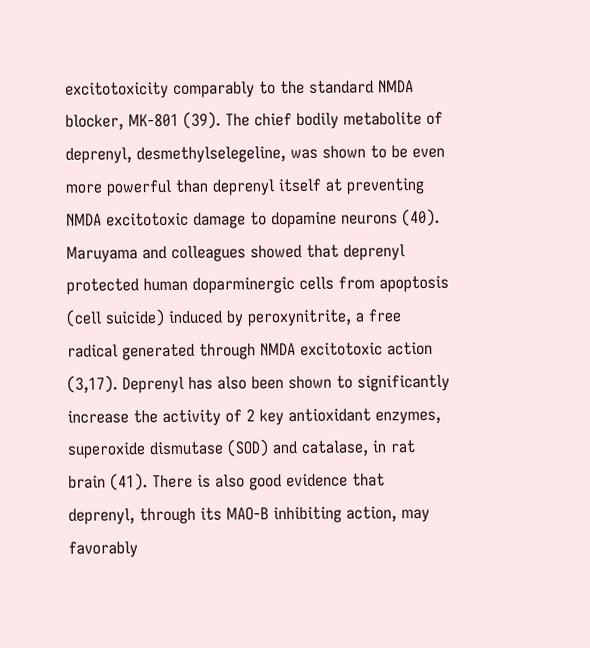excitotoxicity comparably to the standard NMDA blocker, MK-801 (39). The chief bodily metabolite of deprenyl, desmethylselegeline, was shown to be even more powerful than deprenyl itself at preventing NMDA excitotoxic damage to dopamine neurons (40). Maruyama and colleagues showed that deprenyl protected human doparminergic cells from apoptosis (cell suicide) induced by peroxynitrite, a free radical generated through NMDA excitotoxic action (3,17). Deprenyl has also been shown to significantly increase the activity of 2 key antioxidant enzymes, superoxide dismutase (SOD) and catalase, in rat brain (41). There is also good evidence that deprenyl, through its MAO-B inhibiting action, may favorably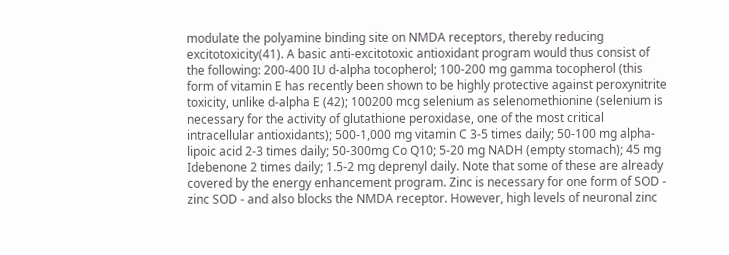modulate the polyamine binding site on NMDA receptors, thereby reducing excitotoxicity(41). A basic anti-excitotoxic antioxidant program would thus consist of the following: 200-400 IU d-alpha tocopherol; 100-200 mg gamma tocopherol (this form of vitamin E has recently been shown to be highly protective against peroxynitrite toxicity, unlike d-alpha E (42); 100200 mcg selenium as selenomethionine (selenium is necessary for the activity of glutathione peroxidase, one of the most critical intracellular antioxidants); 500-1,000 mg vitamin C 3-5 times daily; 50-100 mg alpha-lipoic acid 2-3 times daily; 50-300mg Co Q10; 5-20 mg NADH (empty stomach); 45 mg Idebenone 2 times daily; 1.5-2 mg deprenyl daily. Note that some of these are already covered by the energy enhancement program. Zinc is necessary for one form of SOD - zinc SOD - and also blocks the NMDA receptor. However, high levels of neuronal zinc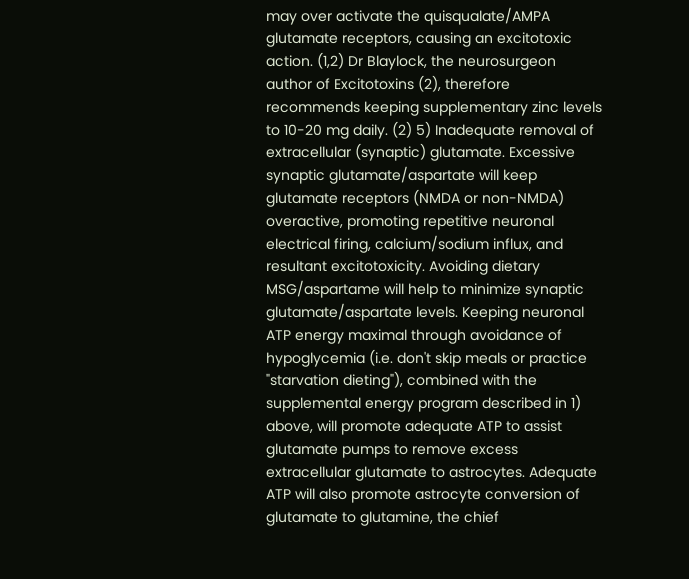may over activate the quisqualate/AMPA glutamate receptors, causing an excitotoxic action. (1,2) Dr Blaylock, the neurosurgeon author of Excitotoxins (2), therefore recommends keeping supplementary zinc levels to 10-20 mg daily. (2) 5) Inadequate removal of extracellular (synaptic) glutamate. Excessive synaptic glutamate/aspartate will keep glutamate receptors (NMDA or non-NMDA) overactive, promoting repetitive neuronal electrical firing, calcium/sodium influx, and resultant excitotoxicity. Avoiding dietary MSG/aspartame will help to minimize synaptic glutamate/aspartate levels. Keeping neuronal ATP energy maximal through avoidance of hypoglycemia (i.e. don't skip meals or practice "starvation dieting"), combined with the supplemental energy program described in 1) above, will promote adequate ATP to assist glutamate pumps to remove excess extracellular glutamate to astrocytes. Adequate ATP will also promote astrocyte conversion of glutamate to glutamine, the chief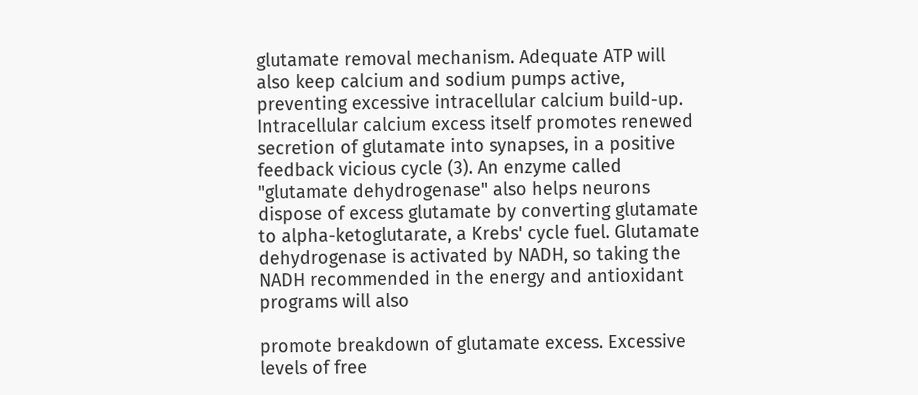glutamate removal mechanism. Adequate ATP will also keep calcium and sodium pumps active, preventing excessive intracellular calcium build-up. Intracellular calcium excess itself promotes renewed secretion of glutamate into synapses, in a positive feedback vicious cycle (3). An enzyme called "glutamate dehydrogenase" also helps neurons dispose of excess glutamate by converting glutamate to alpha-ketoglutarate, a Krebs' cycle fuel. Glutamate dehydrogenase is activated by NADH, so taking the NADH recommended in the energy and antioxidant programs will also

promote breakdown of glutamate excess. Excessive levels of free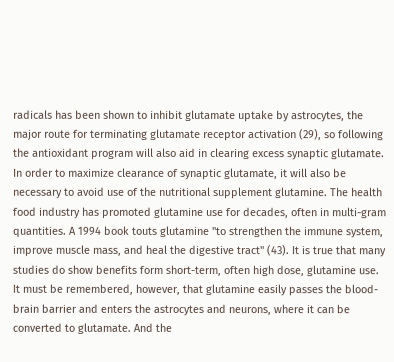radicals has been shown to inhibit glutamate uptake by astrocytes, the major route for terminating glutamate receptor activation (29), so following the antioxidant program will also aid in clearing excess synaptic glutamate. In order to maximize clearance of synaptic glutamate, it will also be necessary to avoid use of the nutritional supplement glutamine. The health food industry has promoted glutamine use for decades, often in multi-gram quantities. A 1994 book touts glutamine "to strengthen the immune system, improve muscle mass, and heal the digestive tract" (43). It is true that many studies do show benefits form short-term, often high dose, glutamine use. It must be remembered, however, that glutamine easily passes the blood-brain barrier and enters the astrocytes and neurons, where it can be converted to glutamate. And the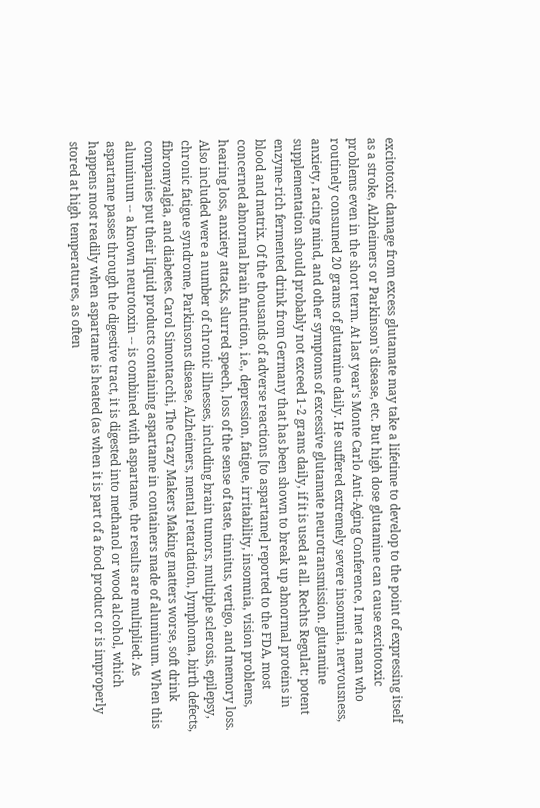excitotoxic damage from excess glutamate may take a lifetime to develop to the point of expressing itself as a stroke, Alzheimers or Parkinson's disease, etc. But high dose glutamine can cause excitotoxic problems even in the short term. At last year's Monte Carlo Anti-Aging Conference, I met a man who routinely consumed 20 grams of glutamine daily. He suffered extremely severe insomnia, nervousness, anxiety, racing mind, and other symptoms of excessive glutamate neurotransmission. glutamine supplementation should probably not exceed 1-2 grams daily, if it is used at all. Rechts Regulat: potent enzyme-rich fermented drink from Germany that has been shown to break up abnormal proteins in blood and matrix. Of the thousands of adverse reactions [to aspartame] reported to the FDA, most concerned abnormal brain function, i.e., depression, fatigue, irritability, insomnia, vision problems, hearing loss, anxiety attacks, slurred speech, loss of the sense of taste, tinnitus, vertigo, and memory loss. Also included were a number of chronic illnesses, including brain tumors, multiple sclerosis, epilepsy, chronic fatigue syndrome, Parkinsons disease, Alzheimers, mental retardation, lymphoma, birth defects, fibromyalgia, and diabetes. Carol Simontacchi, The Crazy Makers Making matters worse, soft drink companies put their liquid products containing aspartame in containers made of aluminum. When this aluminum -- a known neurotoxin -- is combined with aspartame, the results are multiplied: As aspartame passes through the digestive tract, it is digested into methanol or wood alcohol, which happens most readily when aspartame is heated (as when it is part of a food product or is improperly stored at high temperatures, as often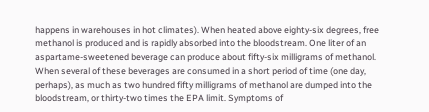happens in warehouses in hot climates). When heated above eighty-six degrees, free methanol is produced and is rapidly absorbed into the bloodstream. One liter of an aspartame-sweetened beverage can produce about fifty-six milligrams of methanol. When several of these beverages are consumed in a short period of time (one day, perhaps), as much as two hundred fifty milligrams of methanol are dumped into the bloodstream, or thirty-two times the EPA limit. Symptoms of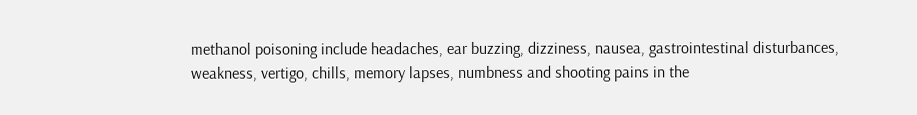methanol poisoning include headaches, ear buzzing, dizziness, nausea, gastrointestinal disturbances, weakness, vertigo, chills, memory lapses, numbness and shooting pains in the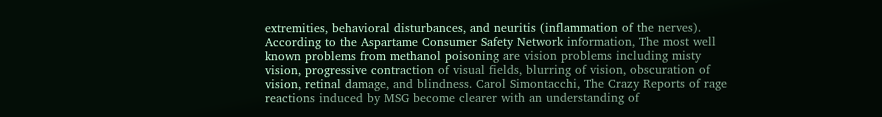extremities, behavioral disturbances, and neuritis (inflammation of the nerves). According to the Aspartame Consumer Safety Network information, The most well known problems from methanol poisoning are vision problems including misty vision, progressive contraction of visual fields, blurring of vision, obscuration of vision, retinal damage, and blindness. Carol Simontacchi, The Crazy Reports of rage reactions induced by MSG become clearer with an understanding of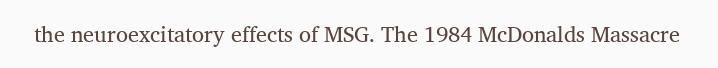the neuroexcitatory effects of MSG. The 1984 McDonalds Massacre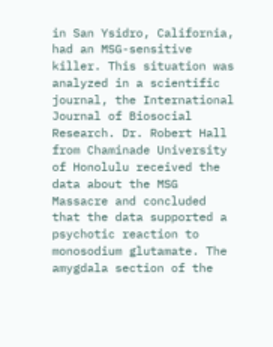in San Ysidro, California, had an MSG-sensitive killer. This situation was analyzed in a scientific journal, the International Journal of Biosocial Research. Dr. Robert Hall from Chaminade University of Honolulu received the data about the MSG Massacre and concluded that the data supported a psychotic reaction to monosodium glutamate. The amygdala section of the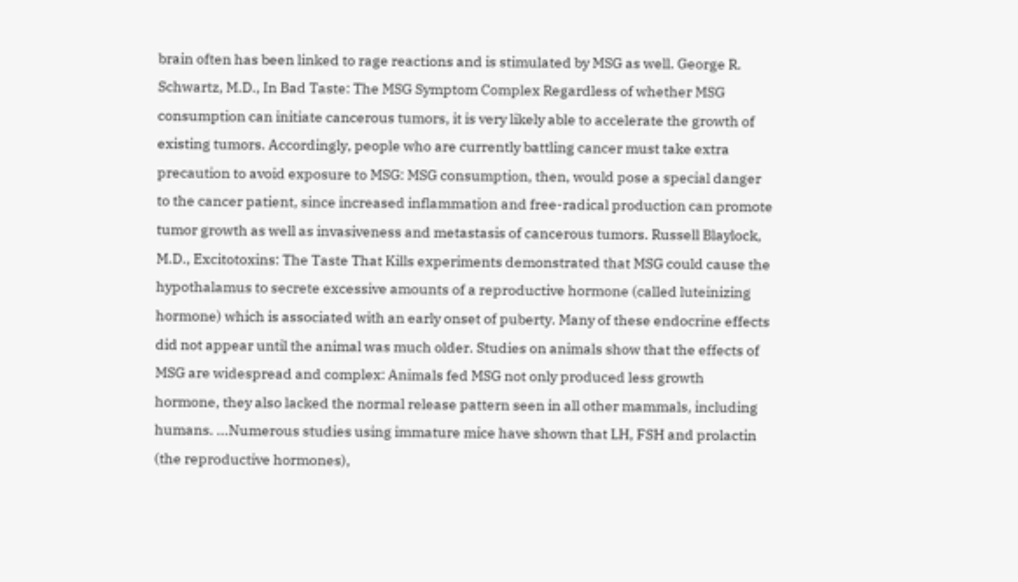brain often has been linked to rage reactions and is stimulated by MSG as well. George R. Schwartz, M.D., In Bad Taste: The MSG Symptom Complex Regardless of whether MSG consumption can initiate cancerous tumors, it is very likely able to accelerate the growth of existing tumors. Accordingly, people who are currently battling cancer must take extra precaution to avoid exposure to MSG: MSG consumption, then, would pose a special danger to the cancer patient, since increased inflammation and free-radical production can promote tumor growth as well as invasiveness and metastasis of cancerous tumors. Russell Blaylock, M.D., Excitotoxins: The Taste That Kills experiments demonstrated that MSG could cause the hypothalamus to secrete excessive amounts of a reproductive hormone (called luteinizing hormone) which is associated with an early onset of puberty. Many of these endocrine effects did not appear until the animal was much older. Studies on animals show that the effects of MSG are widespread and complex: Animals fed MSG not only produced less growth hormone, they also lacked the normal release pattern seen in all other mammals, including humans. ...Numerous studies using immature mice have shown that LH, FSH and prolactin (the reproductive hormones),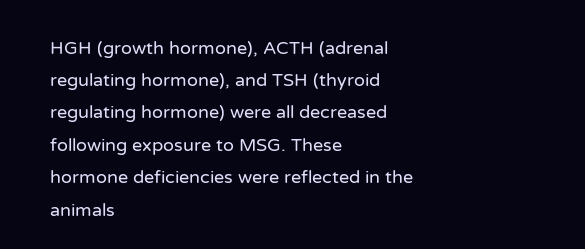HGH (growth hormone), ACTH (adrenal regulating hormone), and TSH (thyroid regulating hormone) were all decreased following exposure to MSG. These hormone deficiencies were reflected in the animals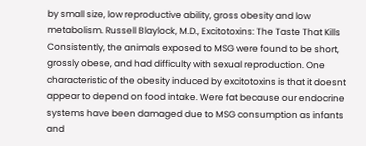by small size, low reproductive ability, gross obesity and low metabolism. Russell Blaylock, M.D., Excitotoxins: The Taste That Kills Consistently, the animals exposed to MSG were found to be short, grossly obese, and had difficulty with sexual reproduction. One characteristic of the obesity induced by excitotoxins is that it doesnt appear to depend on food intake. Were fat because our endocrine systems have been damaged due to MSG consumption as infants and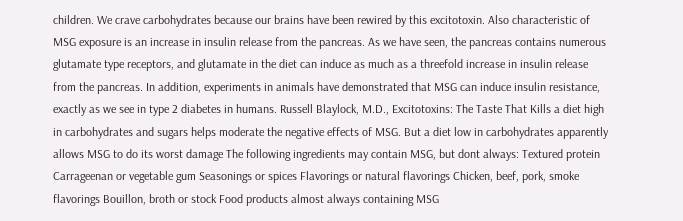children. We crave carbohydrates because our brains have been rewired by this excitotoxin. Also characteristic of MSG exposure is an increase in insulin release from the pancreas. As we have seen, the pancreas contains numerous glutamate type receptors, and glutamate in the diet can induce as much as a threefold increase in insulin release from the pancreas. In addition, experiments in animals have demonstrated that MSG can induce insulin resistance, exactly as we see in type 2 diabetes in humans. Russell Blaylock, M.D., Excitotoxins: The Taste That Kills a diet high in carbohydrates and sugars helps moderate the negative effects of MSG. But a diet low in carbohydrates apparently allows MSG to do its worst damage The following ingredients may contain MSG, but dont always: Textured protein Carrageenan or vegetable gum Seasonings or spices Flavorings or natural flavorings Chicken, beef, pork, smoke flavorings Bouillon, broth or stock Food products almost always containing MSG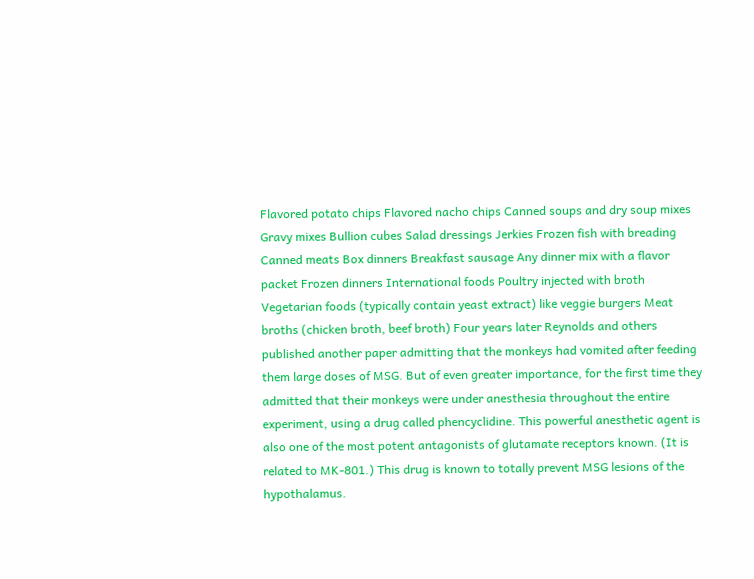Flavored potato chips Flavored nacho chips Canned soups and dry soup mixes Gravy mixes Bullion cubes Salad dressings Jerkies Frozen fish with breading Canned meats Box dinners Breakfast sausage Any dinner mix with a flavor packet Frozen dinners International foods Poultry injected with broth Vegetarian foods (typically contain yeast extract) like veggie burgers Meat broths (chicken broth, beef broth) Four years later Reynolds and others published another paper admitting that the monkeys had vomited after feeding them large doses of MSG. But of even greater importance, for the first time they admitted that their monkeys were under anesthesia throughout the entire experiment, using a drug called phencyclidine. This powerful anesthetic agent is also one of the most potent antagonists of glutamate receptors known. (It is related to MK-801.) This drug is known to totally prevent MSG lesions of the hypothalamus.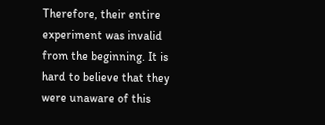Therefore, their entire experiment was invalid from the beginning. It is hard to believe that they were unaware of this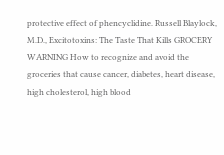protective effect of phencyclidine. Russell Blaylock, M.D., Excitotoxins: The Taste That Kills GROCERY WARNING How to recognize and avoid the groceries that cause cancer, diabetes, heart disease, high cholesterol, high blood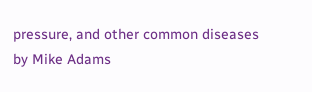pressure, and other common diseases by Mike Adams